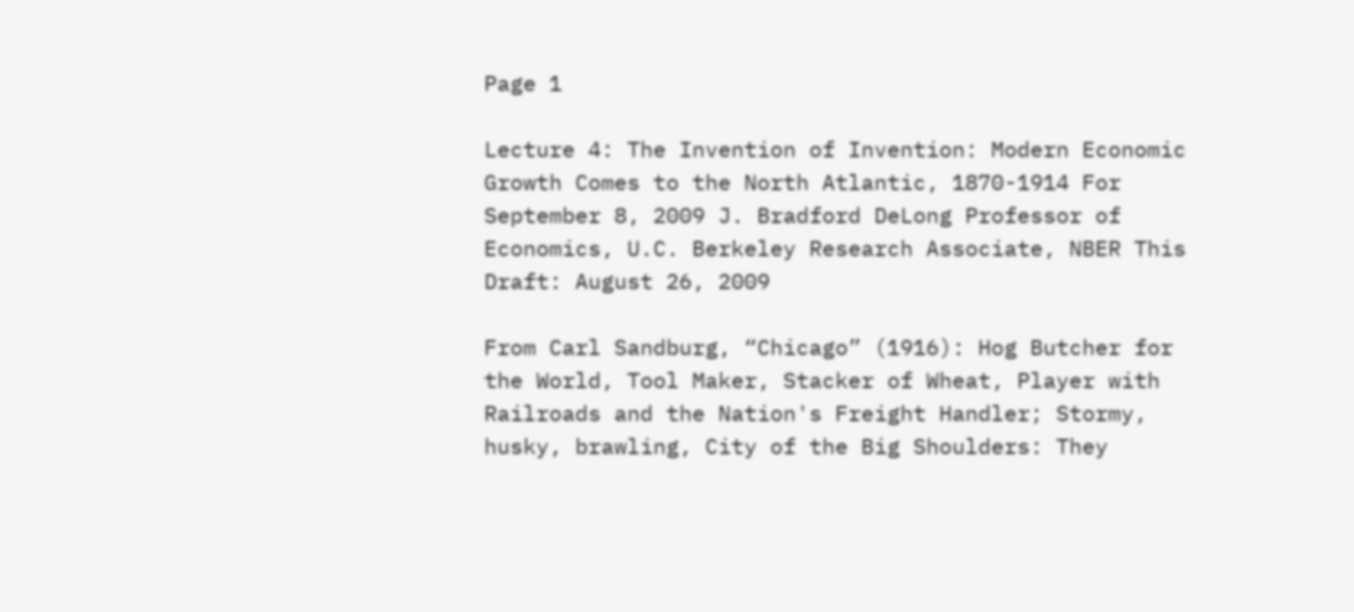Page 1

Lecture 4: The Invention of Invention: Modern Economic Growth Comes to the North Atlantic, 1870-1914 For September 8, 2009 J. Bradford DeLong Professor of Economics, U.C. Berkeley Research Associate, NBER This Draft: August 26, 2009

From Carl Sandburg, “Chicago” (1916): Hog Butcher for the World, Tool Maker, Stacker of Wheat, Player with Railroads and the Nation's Freight Handler; Stormy, husky, brawling, City of the Big Shoulders: They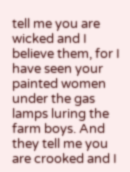tell me you are wicked and I believe them, for I have seen your painted women under the gas lamps luring the farm boys. And they tell me you are crooked and I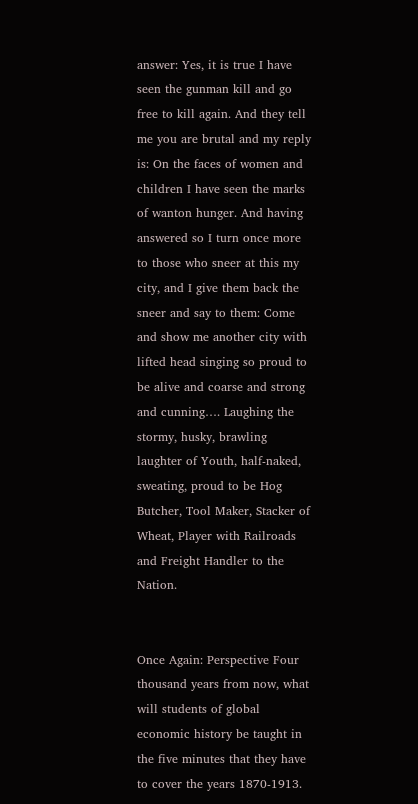answer: Yes, it is true I have seen the gunman kill and go free to kill again. And they tell me you are brutal and my reply is: On the faces of women and children I have seen the marks of wanton hunger. And having answered so I turn once more to those who sneer at this my city, and I give them back the sneer and say to them: Come and show me another city with lifted head singing so proud to be alive and coarse and strong and cunning…. Laughing the stormy, husky, brawling laughter of Youth, half-naked, sweating, proud to be Hog Butcher, Tool Maker, Stacker of Wheat, Player with Railroads and Freight Handler to the Nation.


Once Again: Perspective Four thousand years from now, what will students of global economic history be taught in the five minutes that they have to cover the years 1870-1913.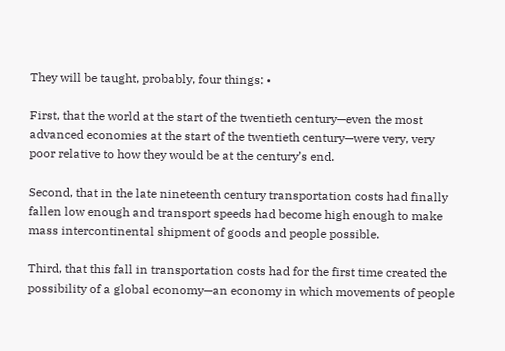They will be taught, probably, four things: •

First, that the world at the start of the twentieth century—even the most advanced economies at the start of the twentieth century—were very, very poor relative to how they would be at the century’s end.

Second, that in the late nineteenth century transportation costs had finally fallen low enough and transport speeds had become high enough to make mass intercontinental shipment of goods and people possible.

Third, that this fall in transportation costs had for the first time created the possibility of a global economy—an economy in which movements of people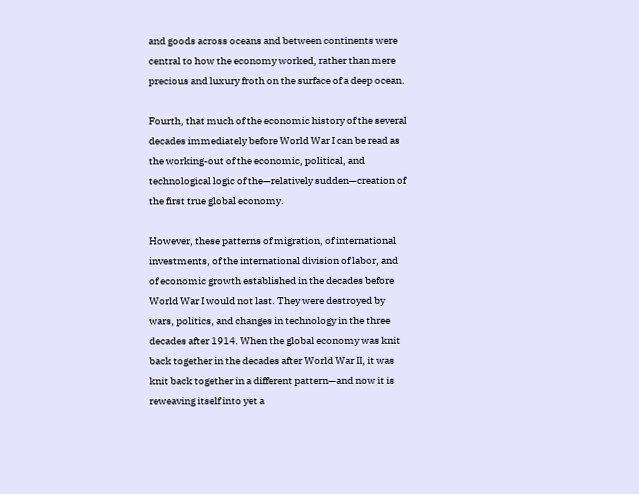and goods across oceans and between continents were central to how the economy worked, rather than mere precious and luxury froth on the surface of a deep ocean.

Fourth, that much of the economic history of the several decades immediately before World War I can be read as the working-out of the economic, political, and technological logic of the—relatively sudden—creation of the first true global economy.

However, these patterns of migration, of international investments, of the international division of labor, and of economic growth established in the decades before World War I would not last. They were destroyed by wars, politics, and changes in technology in the three decades after 1914. When the global economy was knit back together in the decades after World War II, it was knit back together in a different pattern—and now it is reweaving itself into yet a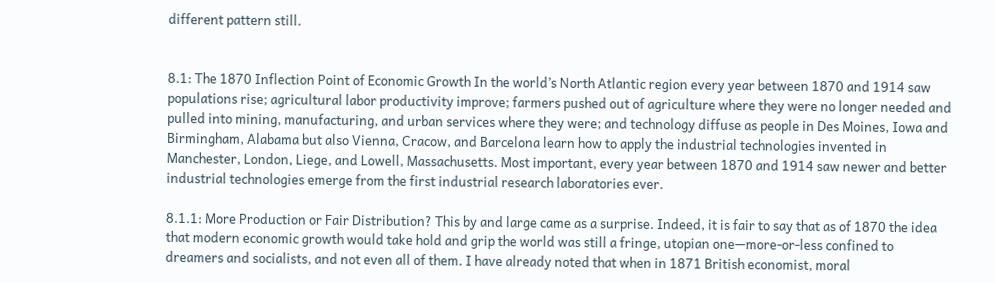different pattern still.


8.1: The 1870 Inflection Point of Economic Growth In the world’s North Atlantic region every year between 1870 and 1914 saw populations rise; agricultural labor productivity improve; farmers pushed out of agriculture where they were no longer needed and pulled into mining, manufacturing, and urban services where they were; and technology diffuse as people in Des Moines, Iowa and Birmingham, Alabama but also Vienna, Cracow, and Barcelona learn how to apply the industrial technologies invented in Manchester, London, Liege, and Lowell, Massachusetts. Most important, every year between 1870 and 1914 saw newer and better industrial technologies emerge from the first industrial research laboratories ever.

8.1.1: More Production or Fair Distribution? This by and large came as a surprise. Indeed, it is fair to say that as of 1870 the idea that modern economic growth would take hold and grip the world was still a fringe, utopian one—more-or-less confined to dreamers and socialists, and not even all of them. I have already noted that when in 1871 British economist, moral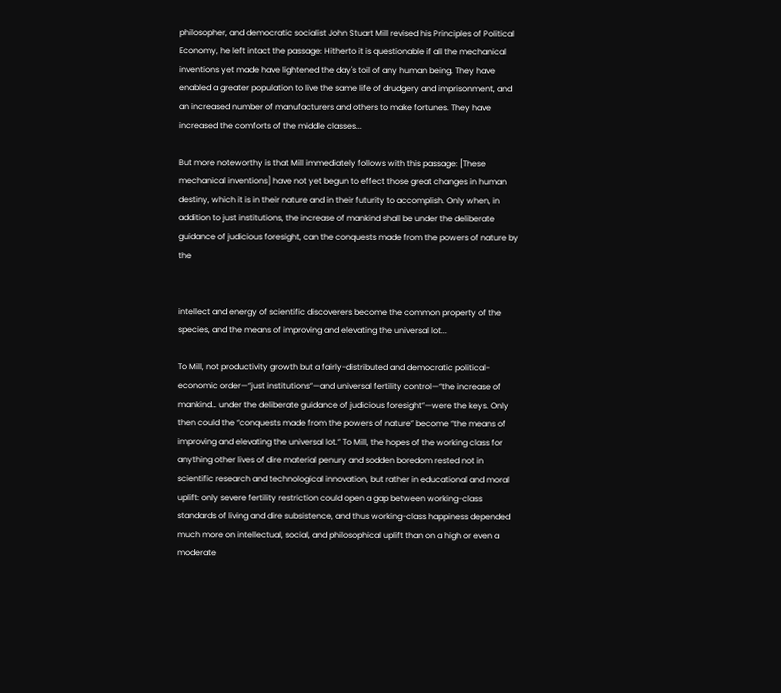philosopher, and democratic socialist John Stuart Mill revised his Principles of Political Economy, he left intact the passage: Hitherto it is questionable if all the mechanical inventions yet made have lightened the day's toil of any human being. They have enabled a greater population to live the same life of drudgery and imprisonment, and an increased number of manufacturers and others to make fortunes. They have increased the comforts of the middle classes...

But more noteworthy is that Mill immediately follows with this passage: [These mechanical inventions] have not yet begun to effect those great changes in human destiny, which it is in their nature and in their futurity to accomplish. Only when, in addition to just institutions, the increase of mankind shall be under the deliberate guidance of judicious foresight, can the conquests made from the powers of nature by the


intellect and energy of scientific discoverers become the common property of the species, and the means of improving and elevating the universal lot...

To Mill, not productivity growth but a fairly-distributed and democratic political-economic order—“just institutions”—and universal fertility control—“the increase of mankind… under the deliberate guidance of judicious foresight”—were the keys. Only then could the “conquests made from the powers of nature” become “the means of improving and elevating the universal lot.” To Mill, the hopes of the working class for anything other lives of dire material penury and sodden boredom rested not in scientific research and technological innovation, but rather in educational and moral uplift: only severe fertility restriction could open a gap between working-class standards of living and dire subsistence, and thus working-class happiness depended much more on intellectual, social, and philosophical uplift than on a high or even a moderate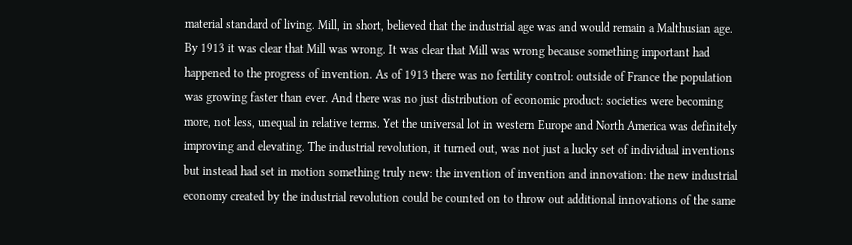material standard of living. Mill, in short, believed that the industrial age was and would remain a Malthusian age. By 1913 it was clear that Mill was wrong. It was clear that Mill was wrong because something important had happened to the progress of invention. As of 1913 there was no fertility control: outside of France the population was growing faster than ever. And there was no just distribution of economic product: societies were becoming more, not less, unequal in relative terms. Yet the universal lot in western Europe and North America was definitely improving and elevating. The industrial revolution, it turned out, was not just a lucky set of individual inventions but instead had set in motion something truly new: the invention of invention and innovation: the new industrial economy created by the industrial revolution could be counted on to throw out additional innovations of the same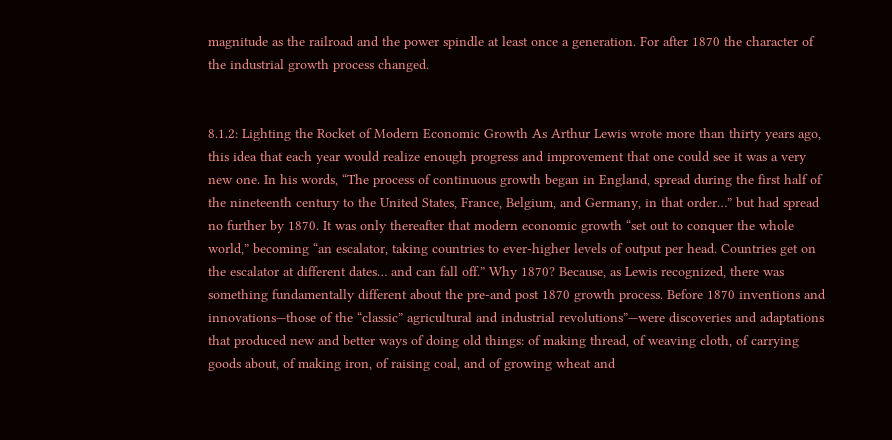magnitude as the railroad and the power spindle at least once a generation. For after 1870 the character of the industrial growth process changed.


8.1.2: Lighting the Rocket of Modern Economic Growth As Arthur Lewis wrote more than thirty years ago, this idea that each year would realize enough progress and improvement that one could see it was a very new one. In his words, “The process of continuous growth began in England, spread during the first half of the nineteenth century to the United States, France, Belgium, and Germany, in that order…” but had spread no further by 1870. It was only thereafter that modern economic growth “set out to conquer the whole world,” becoming “an escalator, taking countries to ever-higher levels of output per head. Countries get on the escalator at different dates… and can fall off.” Why 1870? Because, as Lewis recognized, there was something fundamentally different about the pre-and post 1870 growth process. Before 1870 inventions and innovations—those of the “classic” agricultural and industrial revolutions”—were discoveries and adaptations that produced new and better ways of doing old things: of making thread, of weaving cloth, of carrying goods about, of making iron, of raising coal, and of growing wheat and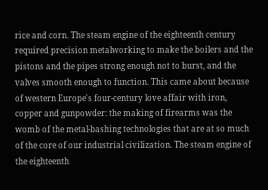rice and corn. The steam engine of the eighteenth century required precision metalworking to make the boilers and the pistons and the pipes strong enough not to burst, and the valves smooth enough to function. This came about because of western Europe's four-century love affair with iron, copper and gunpowder: the making of firearms was the womb of the metal-bashing technologies that are at so much of the core of our industrial civilization. The steam engine of the eighteenth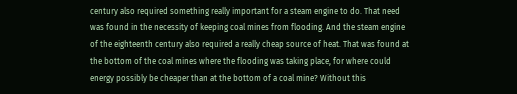century also required something really important for a steam engine to do. That need was found in the necessity of keeping coal mines from flooding. And the steam engine of the eighteenth century also required a really cheap source of heat. That was found at the bottom of the coal mines where the flooding was taking place, for where could energy possibly be cheaper than at the bottom of a coal mine? Without this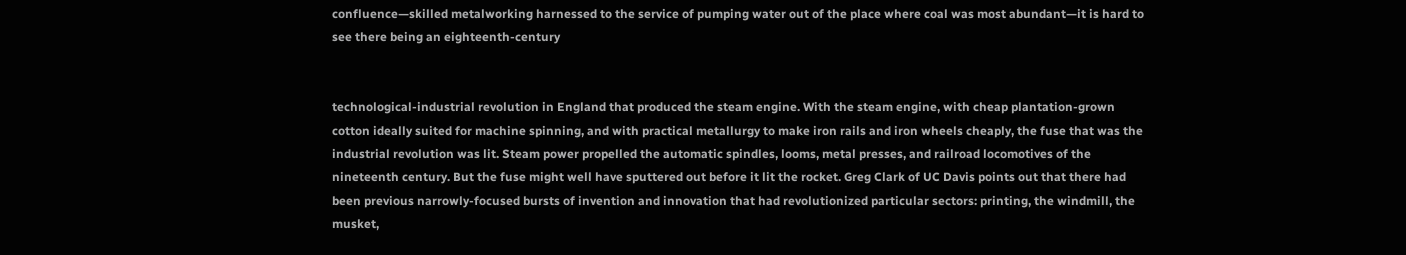confluence—skilled metalworking harnessed to the service of pumping water out of the place where coal was most abundant—it is hard to see there being an eighteenth-century


technological-industrial revolution in England that produced the steam engine. With the steam engine, with cheap plantation-grown cotton ideally suited for machine spinning, and with practical metallurgy to make iron rails and iron wheels cheaply, the fuse that was the industrial revolution was lit. Steam power propelled the automatic spindles, looms, metal presses, and railroad locomotives of the nineteenth century. But the fuse might well have sputtered out before it lit the rocket. Greg Clark of UC Davis points out that there had been previous narrowly-focused bursts of invention and innovation that had revolutionized particular sectors: printing, the windmill, the musket,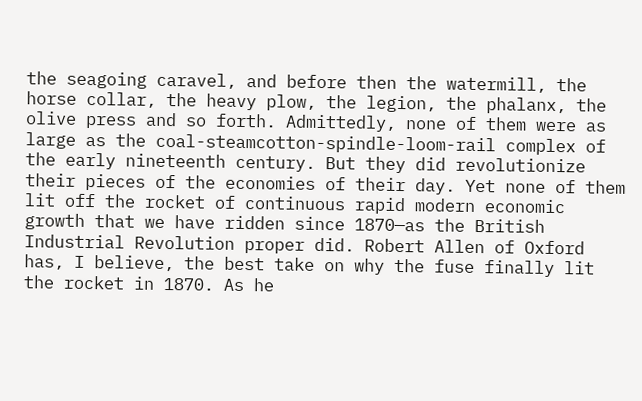the seagoing caravel, and before then the watermill, the horse collar, the heavy plow, the legion, the phalanx, the olive press and so forth. Admittedly, none of them were as large as the coal-steamcotton-spindle-loom-rail complex of the early nineteenth century. But they did revolutionize their pieces of the economies of their day. Yet none of them lit off the rocket of continuous rapid modern economic growth that we have ridden since 1870—as the British Industrial Revolution proper did. Robert Allen of Oxford has, I believe, the best take on why the fuse finally lit the rocket in 1870. As he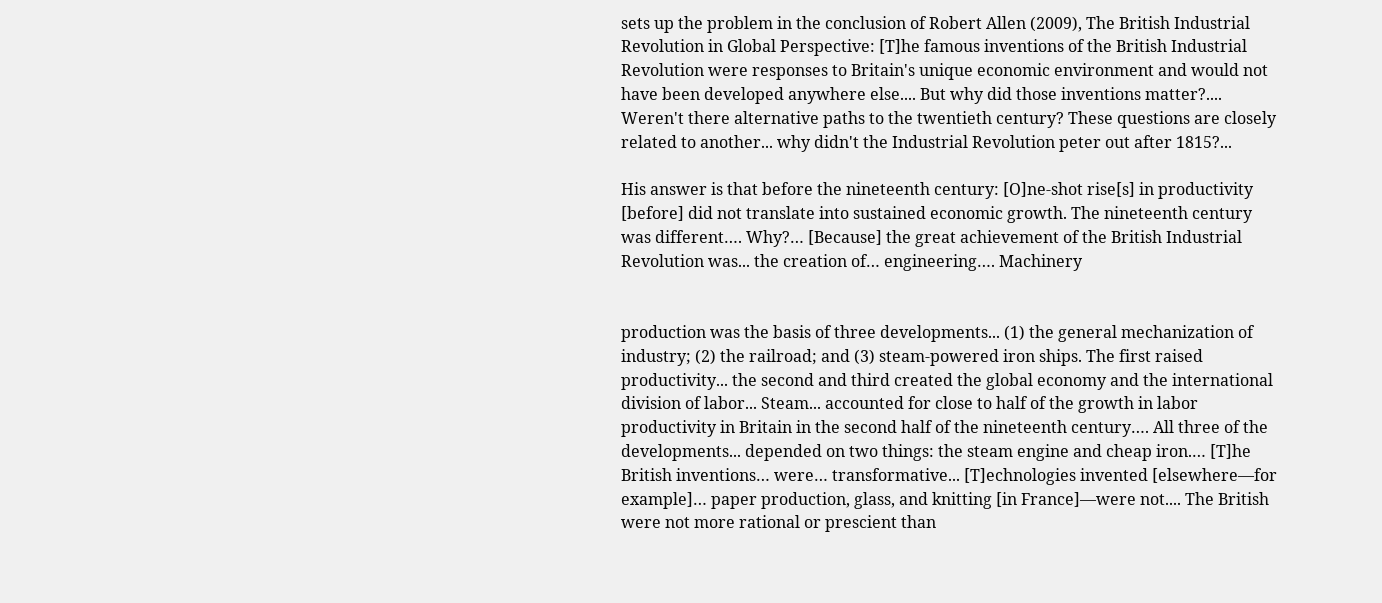sets up the problem in the conclusion of Robert Allen (2009), The British Industrial Revolution in Global Perspective: [T]he famous inventions of the British Industrial Revolution were responses to Britain's unique economic environment and would not have been developed anywhere else.... But why did those inventions matter?.... Weren't there alternative paths to the twentieth century? These questions are closely related to another... why didn't the Industrial Revolution peter out after 1815?...

His answer is that before the nineteenth century: [O]ne-shot rise[s] in productivity [before] did not translate into sustained economic growth. The nineteenth century was different…. Why?… [Because] the great achievement of the British Industrial Revolution was... the creation of… engineering…. Machinery


production was the basis of three developments... (1) the general mechanization of industry; (2) the railroad; and (3) steam-powered iron ships. The first raised productivity... the second and third created the global economy and the international division of labor... Steam... accounted for close to half of the growth in labor productivity in Britain in the second half of the nineteenth century…. All three of the developments... depended on two things: the steam engine and cheap iron.… [T]he British inventions… were… transformative... [T]echnologies invented [elsewhere—for example]… paper production, glass, and knitting [in France]—were not.... The British were not more rational or prescient than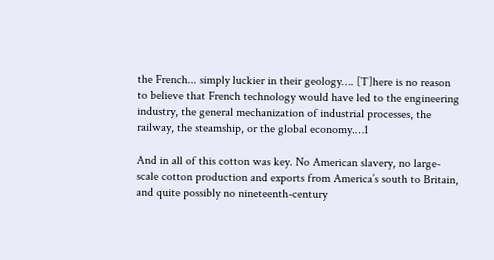the French... simply luckier in their geology…. [T]here is no reason to believe that French technology would have led to the engineering industry, the general mechanization of industrial processes, the railway, the steamship, or the global economy.…1

And in all of this cotton was key. No American slavery, no large-scale cotton production and exports from America’s south to Britain, and quite possibly no nineteenth-century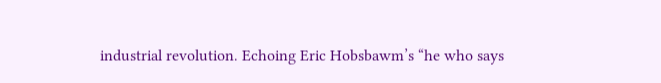industrial revolution. Echoing Eric Hobsbawm’s “he who says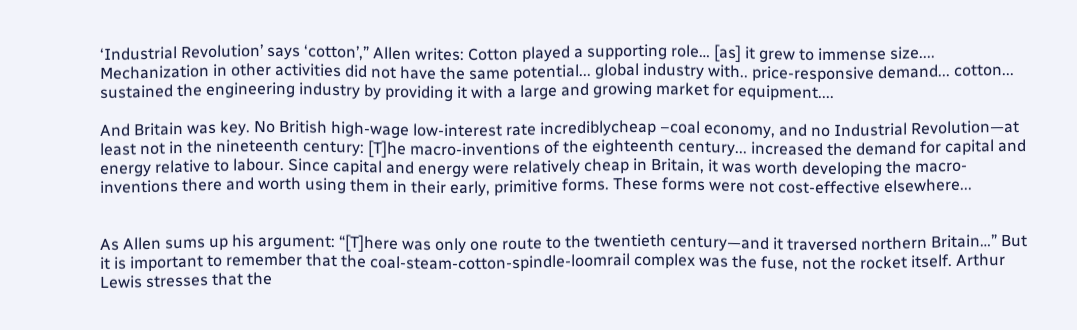‘Industrial Revolution’ says ‘cotton’,” Allen writes: Cotton played a supporting role… [as] it grew to immense size.... Mechanization in other activities did not have the same potential... global industry with.. price-responsive demand... cotton... sustained the engineering industry by providing it with a large and growing market for equipment....

And Britain was key. No British high-wage low-interest rate incrediblycheap –coal economy, and no Industrial Revolution—at least not in the nineteenth century: [T]he macro-inventions of the eighteenth century... increased the demand for capital and energy relative to labour. Since capital and energy were relatively cheap in Britain, it was worth developing the macro-inventions there and worth using them in their early, primitive forms. These forms were not cost-effective elsewhere...


As Allen sums up his argument: “[T]here was only one route to the twentieth century—and it traversed northern Britain…” But it is important to remember that the coal-steam-cotton-spindle-loomrail complex was the fuse, not the rocket itself. Arthur Lewis stresses that the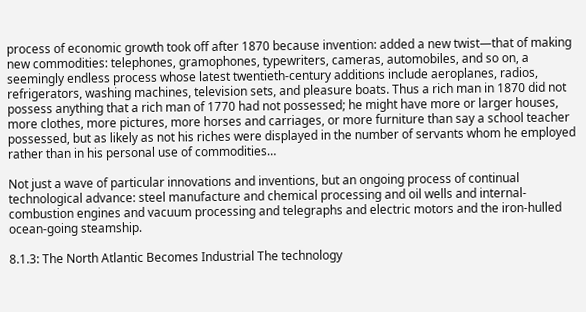process of economic growth took off after 1870 because invention: added a new twist—that of making new commodities: telephones, gramophones, typewriters, cameras, automobiles, and so on, a seemingly endless process whose latest twentieth-century additions include aeroplanes, radios, refrigerators, washing machines, television sets, and pleasure boats. Thus a rich man in 1870 did not possess anything that a rich man of 1770 had not possessed; he might have more or larger houses, more clothes, more pictures, more horses and carriages, or more furniture than say a school teacher possessed, but as likely as not his riches were displayed in the number of servants whom he employed rather than in his personal use of commodities…

Not just a wave of particular innovations and inventions, but an ongoing process of continual technological advance: steel manufacture and chemical processing and oil wells and internal-combustion engines and vacuum processing and telegraphs and electric motors and the iron-hulled ocean-going steamship.

8.1.3: The North Atlantic Becomes Industrial The technology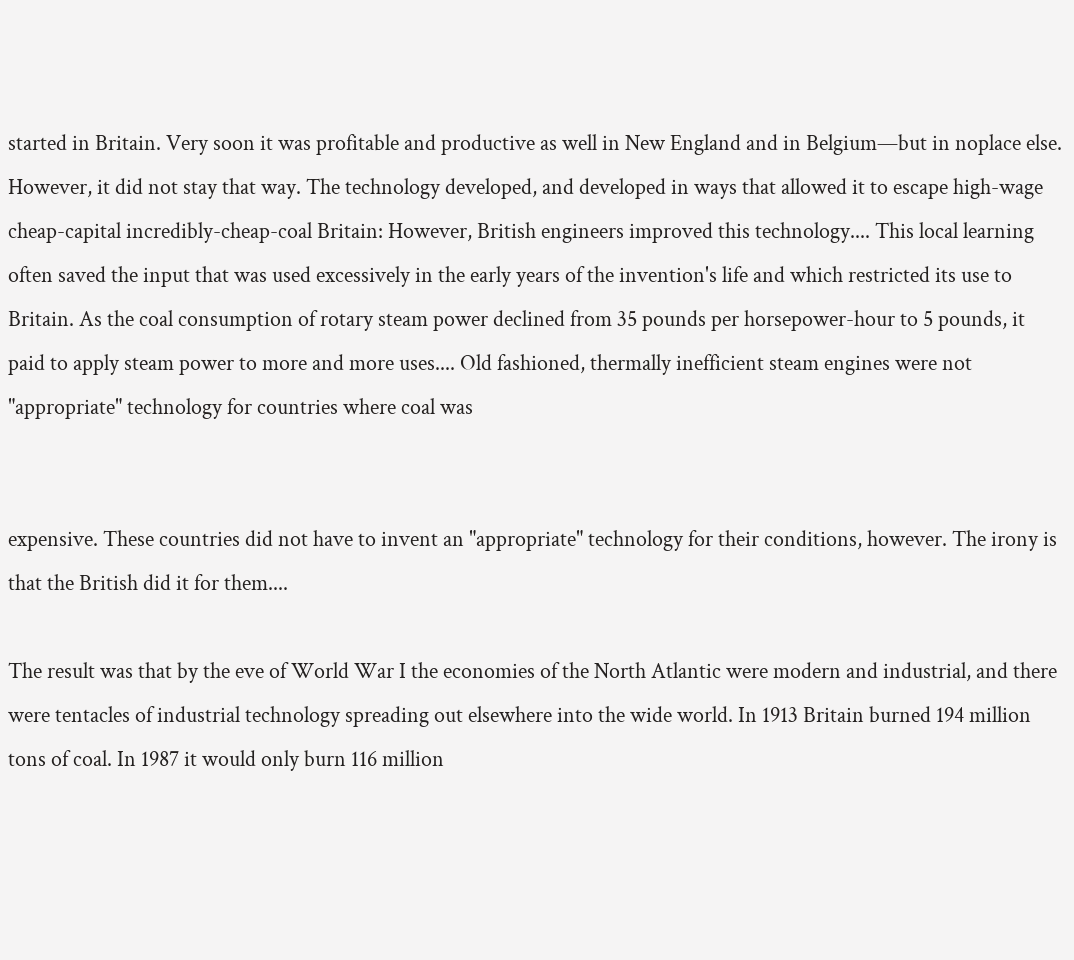started in Britain. Very soon it was profitable and productive as well in New England and in Belgium—but in noplace else. However, it did not stay that way. The technology developed, and developed in ways that allowed it to escape high-wage cheap-capital incredibly-cheap-coal Britain: However, British engineers improved this technology.... This local learning often saved the input that was used excessively in the early years of the invention's life and which restricted its use to Britain. As the coal consumption of rotary steam power declined from 35 pounds per horsepower-hour to 5 pounds, it paid to apply steam power to more and more uses.... Old fashioned, thermally inefficient steam engines were not "appropriate" technology for countries where coal was


expensive. These countries did not have to invent an "appropriate" technology for their conditions, however. The irony is that the British did it for them....

The result was that by the eve of World War I the economies of the North Atlantic were modern and industrial, and there were tentacles of industrial technology spreading out elsewhere into the wide world. In 1913 Britain burned 194 million tons of coal. In 1987 it would only burn 116 million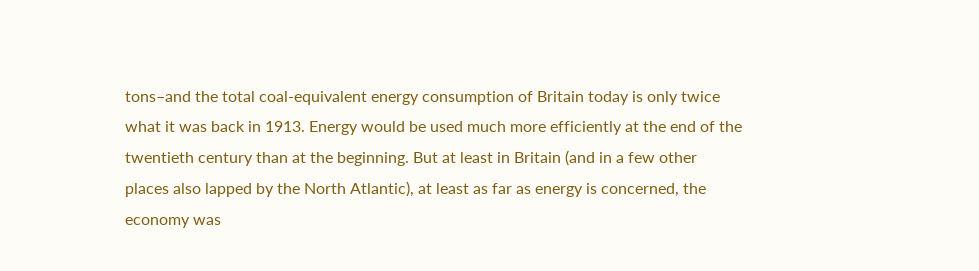tons–and the total coal-equivalent energy consumption of Britain today is only twice what it was back in 1913. Energy would be used much more efficiently at the end of the twentieth century than at the beginning. But at least in Britain (and in a few other places also lapped by the North Atlantic), at least as far as energy is concerned, the economy was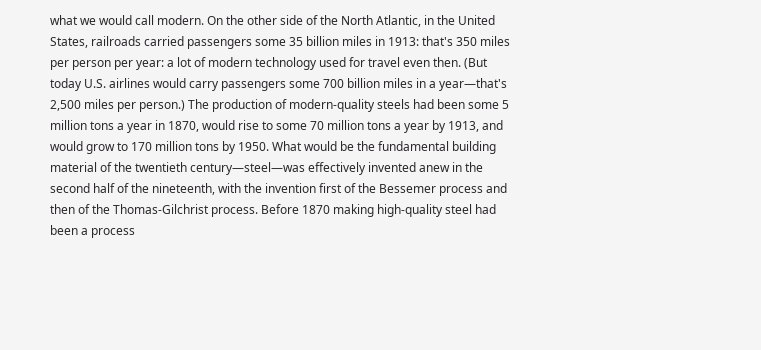what we would call modern. On the other side of the North Atlantic, in the United States, railroads carried passengers some 35 billion miles in 1913: that's 350 miles per person per year: a lot of modern technology used for travel even then. (But today U.S. airlines would carry passengers some 700 billion miles in a year—that's 2,500 miles per person.) The production of modern-quality steels had been some 5 million tons a year in 1870, would rise to some 70 million tons a year by 1913, and would grow to 170 million tons by 1950. What would be the fundamental building material of the twentieth century—steel—was effectively invented anew in the second half of the nineteenth, with the invention first of the Bessemer process and then of the Thomas-Gilchrist process. Before 1870 making high-quality steel had been a process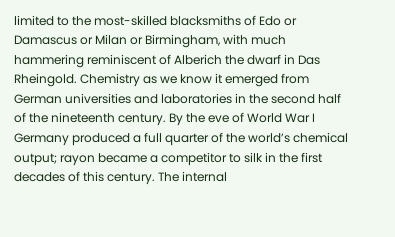limited to the most-skilled blacksmiths of Edo or Damascus or Milan or Birmingham, with much hammering reminiscent of Alberich the dwarf in Das Rheingold. Chemistry as we know it emerged from German universities and laboratories in the second half of the nineteenth century. By the eve of World War I Germany produced a full quarter of the world’s chemical output; rayon became a competitor to silk in the first decades of this century. The internal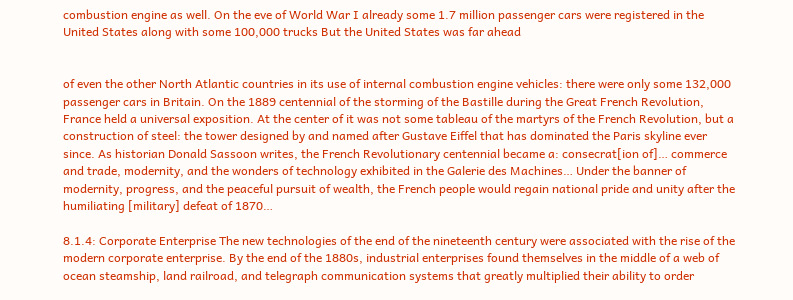combustion engine as well. On the eve of World War I already some 1.7 million passenger cars were registered in the United States along with some 100,000 trucks But the United States was far ahead


of even the other North Atlantic countries in its use of internal combustion engine vehicles: there were only some 132,000 passenger cars in Britain. On the 1889 centennial of the storming of the Bastille during the Great French Revolution, France held a universal exposition. At the center of it was not some tableau of the martyrs of the French Revolution, but a construction of steel: the tower designed by and named after Gustave Eiffel that has dominated the Paris skyline ever since. As historian Donald Sassoon writes, the French Revolutionary centennial became a: consecrat[ion of]… commerce and trade, modernity, and the wonders of technology exhibited in the Galerie des Machines… Under the banner of modernity, progress, and the peaceful pursuit of wealth, the French people would regain national pride and unity after the humiliating [military] defeat of 1870…

8.1.4: Corporate Enterprise The new technologies of the end of the nineteenth century were associated with the rise of the modern corporate enterprise. By the end of the 1880s, industrial enterprises found themselves in the middle of a web of ocean steamship, land railroad, and telegraph communication systems that greatly multiplied their ability to order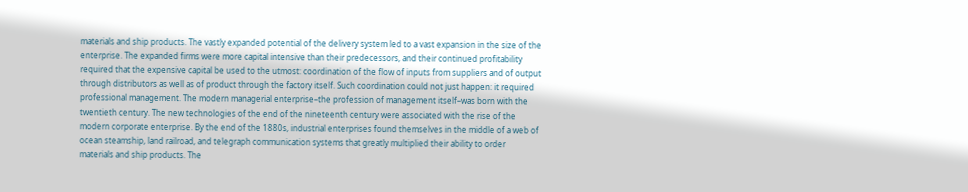materials and ship products. The vastly expanded potential of the delivery system led to a vast expansion in the size of the enterprise. The expanded firms were more capital intensive than their predecessors, and their continued profitability required that the expensive capital be used to the utmost: coordination of the flow of inputs from suppliers and of output through distributors as well as of product through the factory itself. Such coordination could not just happen: it required professional management. The modern managerial enterprise–the profession of management itself–was born with the twentieth century. The new technologies of the end of the nineteenth century were associated with the rise of the modern corporate enterprise. By the end of the 1880s, industrial enterprises found themselves in the middle of a web of ocean steamship, land railroad, and telegraph communication systems that greatly multiplied their ability to order materials and ship products. The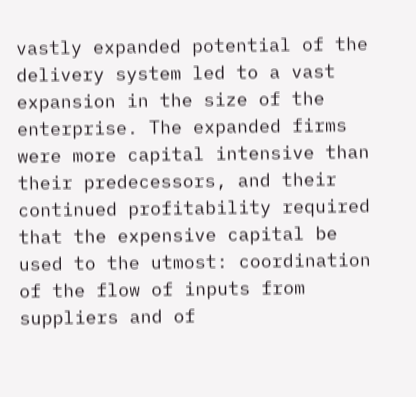vastly expanded potential of the delivery system led to a vast expansion in the size of the enterprise. The expanded firms were more capital intensive than their predecessors, and their continued profitability required that the expensive capital be used to the utmost: coordination of the flow of inputs from suppliers and of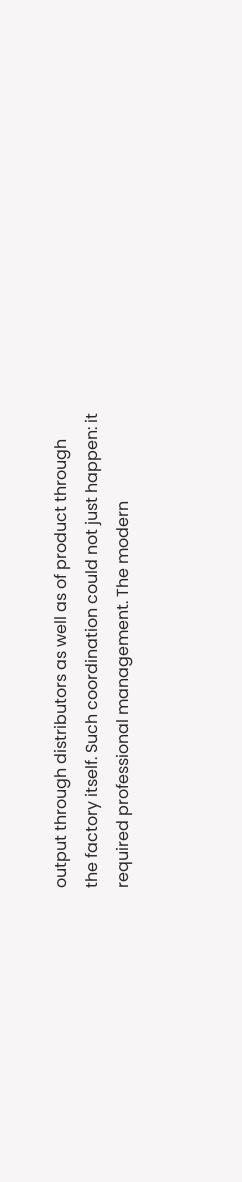output through distributors as well as of product through the factory itself. Such coordination could not just happen: it required professional management. The modern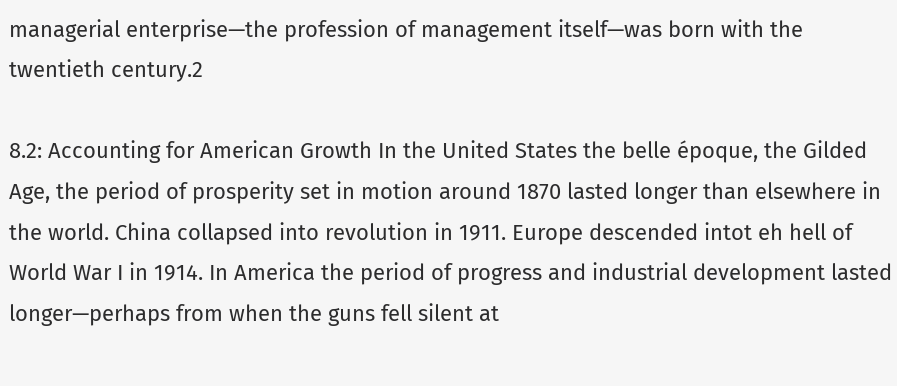managerial enterprise—the profession of management itself—was born with the twentieth century.2

8.2: Accounting for American Growth In the United States the belle époque, the Gilded Age, the period of prosperity set in motion around 1870 lasted longer than elsewhere in the world. China collapsed into revolution in 1911. Europe descended intot eh hell of World War I in 1914. In America the period of progress and industrial development lasted longer—perhaps from when the guns fell silent at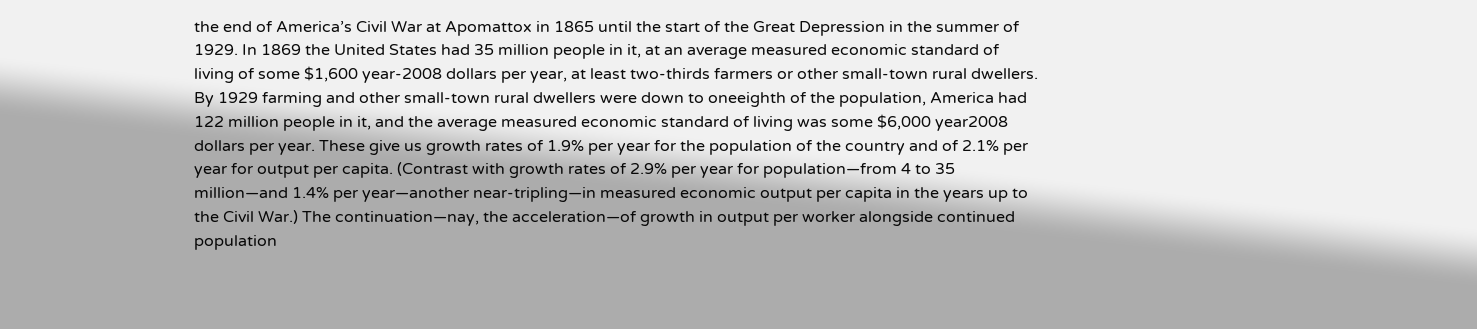the end of America’s Civil War at Apomattox in 1865 until the start of the Great Depression in the summer of 1929. In 1869 the United States had 35 million people in it, at an average measured economic standard of living of some $1,600 year-2008 dollars per year, at least two-thirds farmers or other small-town rural dwellers. By 1929 farming and other small-town rural dwellers were down to oneeighth of the population, America had 122 million people in it, and the average measured economic standard of living was some $6,000 year2008 dollars per year. These give us growth rates of 1.9% per year for the population of the country and of 2.1% per year for output per capita. (Contrast with growth rates of 2.9% per year for population—from 4 to 35 million—and 1.4% per year—another near-tripling—in measured economic output per capita in the years up to the Civil War.) The continuation—nay, the acceleration—of growth in output per worker alongside continued population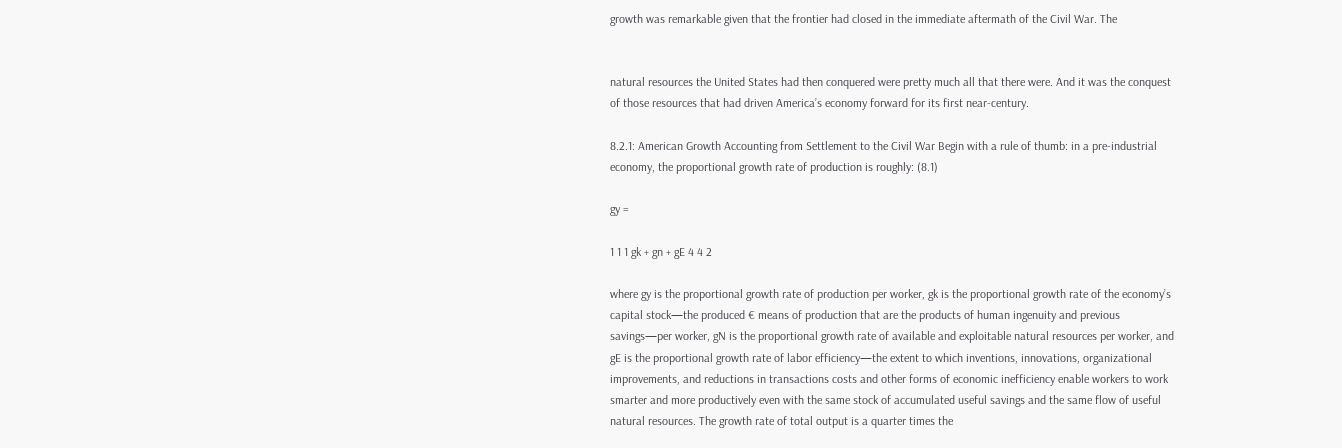growth was remarkable given that the frontier had closed in the immediate aftermath of the Civil War. The


natural resources the United States had then conquered were pretty much all that there were. And it was the conquest of those resources that had driven America’s economy forward for its first near-century.

8.2.1: American Growth Accounting from Settlement to the Civil War Begin with a rule of thumb: in a pre-industrial economy, the proportional growth rate of production is roughly: (8.1)

gy =

1 1 1 gk + gn + gE 4 4 2

where gy is the proportional growth rate of production per worker, gk is the proportional growth rate of the economy’s capital stock—the produced € means of production that are the products of human ingenuity and previous savings—per worker, gN is the proportional growth rate of available and exploitable natural resources per worker, and gE is the proportional growth rate of labor efficiency—the extent to which inventions, innovations, organizational improvements, and reductions in transactions costs and other forms of economic inefficiency enable workers to work smarter and more productively even with the same stock of accumulated useful savings and the same flow of useful natural resources. The growth rate of total output is a quarter times the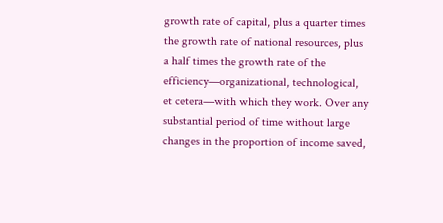growth rate of capital, plus a quarter times the growth rate of national resources, plus a half times the growth rate of the efficiency—organizational, technological, et cetera—with which they work. Over any substantial period of time without large changes in the proportion of income saved,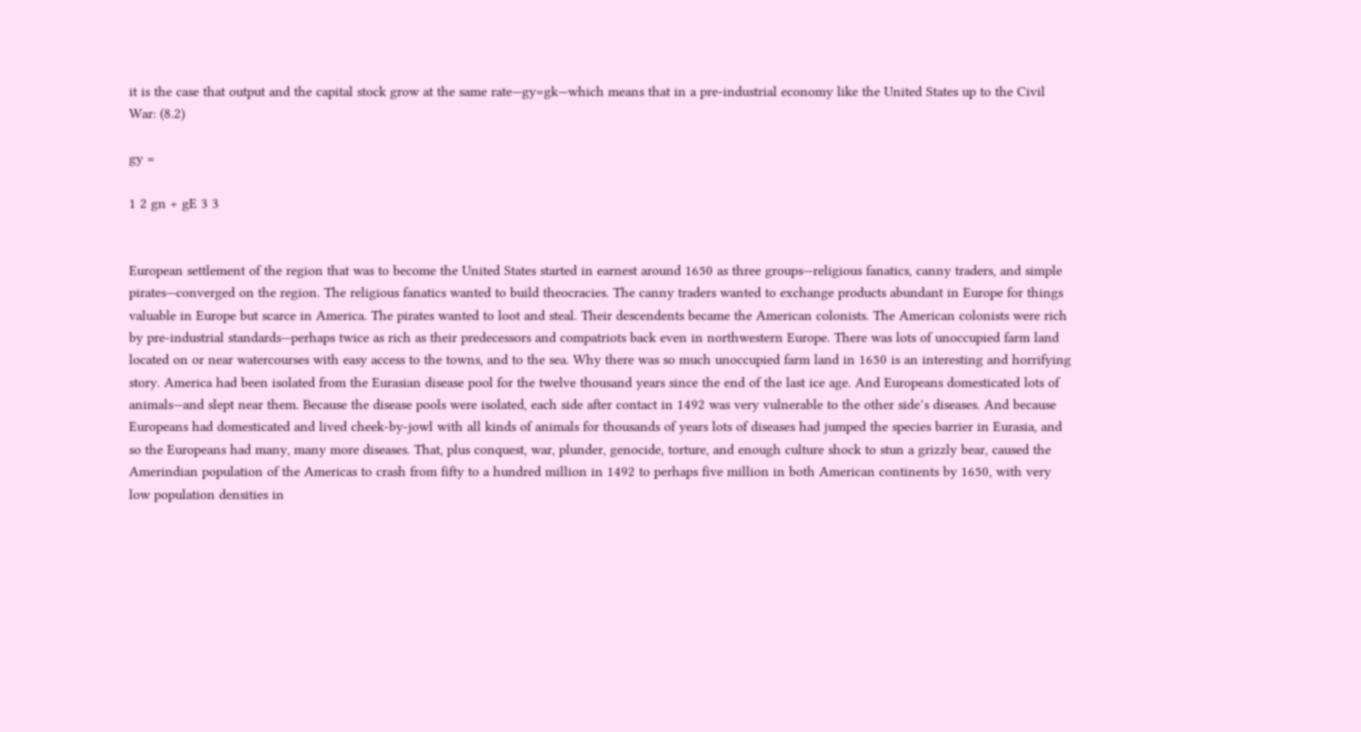it is the case that output and the capital stock grow at the same rate—gy=gk—which means that in a pre-industrial economy like the United States up to the Civil War: (8.2)

gy =

1 2 gn + gE 3 3


European settlement of the region that was to become the United States started in earnest around 1650 as three groups—religious fanatics, canny traders, and simple pirates—converged on the region. The religious fanatics wanted to build theocracies. The canny traders wanted to exchange products abundant in Europe for things valuable in Europe but scarce in America. The pirates wanted to loot and steal. Their descendents became the American colonists. The American colonists were rich by pre-industrial standards—perhaps twice as rich as their predecessors and compatriots back even in northwestern Europe. There was lots of unoccupied farm land located on or near watercourses with easy access to the towns, and to the sea. Why there was so much unoccupied farm land in 1650 is an interesting and horrifying story. America had been isolated from the Eurasian disease pool for the twelve thousand years since the end of the last ice age. And Europeans domesticated lots of animals—and slept near them. Because the disease pools were isolated, each side after contact in 1492 was very vulnerable to the other side’s diseases. And because Europeans had domesticated and lived cheek-by-jowl with all kinds of animals for thousands of years lots of diseases had jumped the species barrier in Eurasia, and so the Europeans had many, many more diseases. That, plus conquest, war, plunder, genocide, torture, and enough culture shock to stun a grizzly bear, caused the Amerindian population of the Americas to crash from fifty to a hundred million in 1492 to perhaps five million in both American continents by 1650, with very low population densities in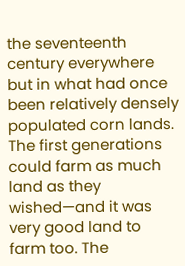the seventeenth century everywhere but in what had once been relatively densely populated corn lands. The first generations could farm as much land as they wished—and it was very good land to farm too. The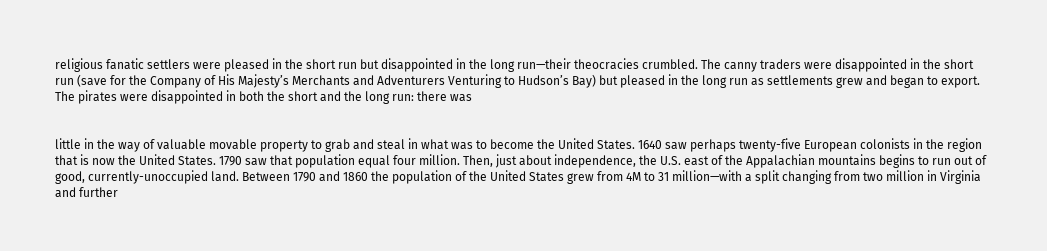religious fanatic settlers were pleased in the short run but disappointed in the long run—their theocracies crumbled. The canny traders were disappointed in the short run (save for the Company of His Majesty’s Merchants and Adventurers Venturing to Hudson’s Bay) but pleased in the long run as settlements grew and began to export. The pirates were disappointed in both the short and the long run: there was


little in the way of valuable movable property to grab and steal in what was to become the United States. 1640 saw perhaps twenty-five European colonists in the region that is now the United States. 1790 saw that population equal four million. Then, just about independence, the U.S. east of the Appalachian mountains begins to run out of good, currently-unoccupied land. Between 1790 and 1860 the population of the United States grew from 4M to 31 million—with a split changing from two million in Virginia and further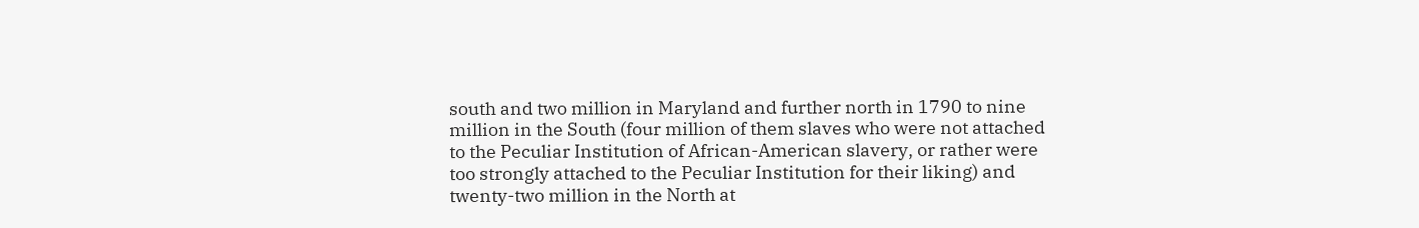south and two million in Maryland and further north in 1790 to nine million in the South (four million of them slaves who were not attached to the Peculiar Institution of African-American slavery, or rather were too strongly attached to the Peculiar Institution for their liking) and twenty-two million in the North at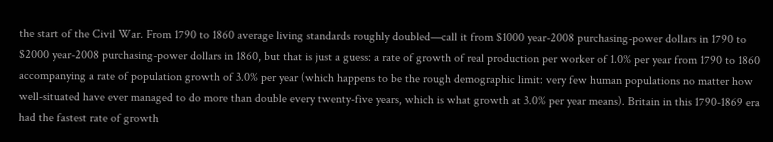the start of the Civil War. From 1790 to 1860 average living standards roughly doubled—call it from $1000 year-2008 purchasing-power dollars in 1790 to $2000 year-2008 purchasing-power dollars in 1860, but that is just a guess: a rate of growth of real production per worker of 1.0% per year from 1790 to 1860 accompanying a rate of population growth of 3.0% per year (which happens to be the rough demographic limit: very few human populations no matter how well-situated have ever managed to do more than double every twenty-five years, which is what growth at 3.0% per year means). Britain in this 1790-1869 era had the fastest rate of growth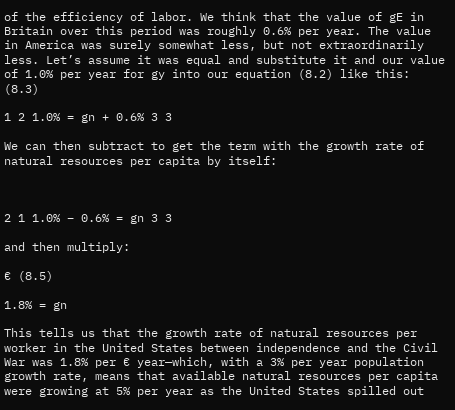of the efficiency of labor. We think that the value of gE in Britain over this period was roughly 0.6% per year. The value in America was surely somewhat less, but not extraordinarily less. Let’s assume it was equal and substitute it and our value of 1.0% per year for gy into our equation (8.2) like this: (8.3)

1 2 1.0% = gn + 0.6% 3 3

We can then subtract to get the term with the growth rate of natural resources per capita by itself:



2 1 1.0% − 0.6% = gn 3 3

and then multiply:

€ (8.5)

1.8% = gn

This tells us that the growth rate of natural resources per worker in the United States between independence and the Civil War was 1.8% per € year—which, with a 3% per year population growth rate, means that available natural resources per capita were growing at 5% per year as the United States spilled out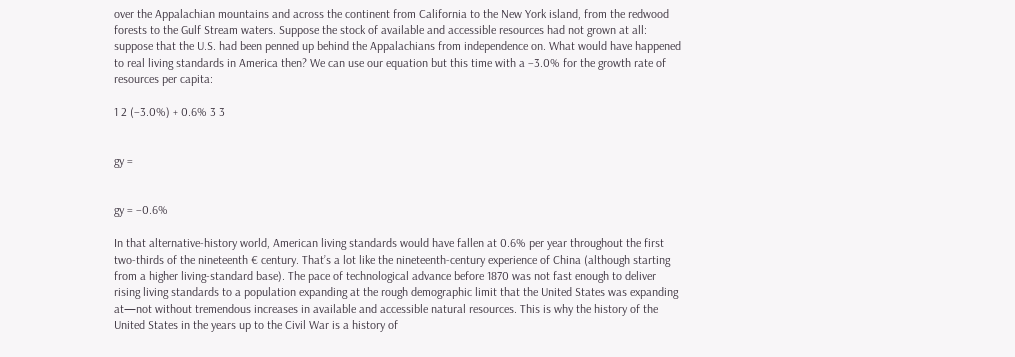over the Appalachian mountains and across the continent from California to the New York island, from the redwood forests to the Gulf Stream waters. Suppose the stock of available and accessible resources had not grown at all: suppose that the U.S. had been penned up behind the Appalachians from independence on. What would have happened to real living standards in America then? We can use our equation but this time with a –3.0% for the growth rate of resources per capita:

1 2 (−3.0%) + 0.6% 3 3


gy =


gy = −0.6%

In that alternative-history world, American living standards would have fallen at 0.6% per year throughout the first two-thirds of the nineteenth € century. That’s a lot like the nineteenth-century experience of China (although starting from a higher living-standard base). The pace of technological advance before 1870 was not fast enough to deliver rising living standards to a population expanding at the rough demographic limit that the United States was expanding at—not without tremendous increases in available and accessible natural resources. This is why the history of the United States in the years up to the Civil War is a history of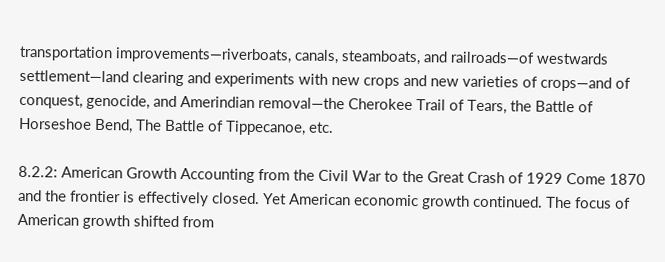transportation improvements—riverboats, canals, steamboats, and railroads—of westwards settlement—land clearing and experiments with new crops and new varieties of crops—and of conquest, genocide, and Amerindian removal—the Cherokee Trail of Tears, the Battle of Horseshoe Bend, The Battle of Tippecanoe, etc.

8.2.2: American Growth Accounting from the Civil War to the Great Crash of 1929 Come 1870 and the frontier is effectively closed. Yet American economic growth continued. The focus of American growth shifted from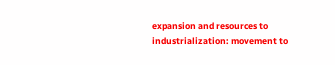expansion and resources to industrialization: movement to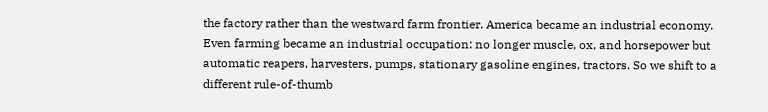the factory rather than the westward farm frontier. America became an industrial economy. Even farming became an industrial occupation: no longer muscle, ox, and horsepower but automatic reapers, harvesters, pumps, stationary gasoline engines, tractors. So we shift to a different rule-of-thumb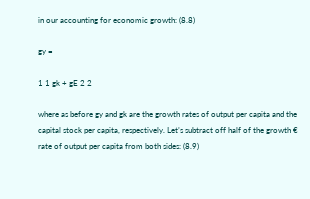in our accounting for economic growth: (8.8)

gy =

1 1 gk + gE 2 2

where as before gy and gk are the growth rates of output per capita and the capital stock per capita, respectively. Let’s subtract off half of the growth € rate of output per capita from both sides: (8.9)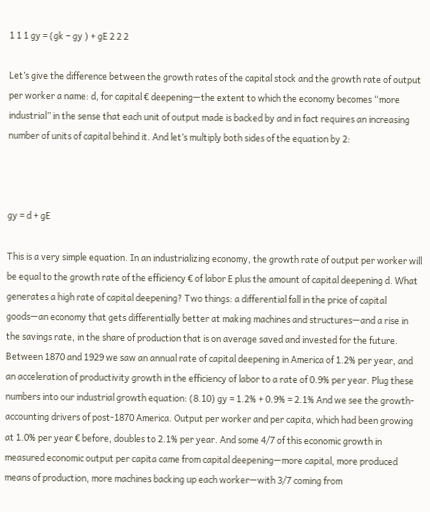1 1 1 gy = (gk − gy ) + gE 2 2 2

Let’s give the difference between the growth rates of the capital stock and the growth rate of output per worker a name: d, for capital € deepening—the extent to which the economy becomes “more industrial” in the sense that each unit of output made is backed by and in fact requires an increasing number of units of capital behind it. And let’s multiply both sides of the equation by 2:



gy = d + gE

This is a very simple equation. In an industrializing economy, the growth rate of output per worker will be equal to the growth rate of the efficiency € of labor E plus the amount of capital deepening d. What generates a high rate of capital deepening? Two things: a differential fall in the price of capital goods—an economy that gets differentially better at making machines and structures—and a rise in the savings rate, in the share of production that is on average saved and invested for the future. Between 1870 and 1929 we saw an annual rate of capital deepening in America of 1.2% per year, and an acceleration of productivity growth in the efficiency of labor to a rate of 0.9% per year. Plug these numbers into our industrial growth equation: (8.10) gy = 1.2% + 0.9% = 2.1% And we see the growth-accounting drivers of post-1870 America. Output per worker and per capita, which had been growing at 1.0% per year € before, doubles to 2.1% per year. And some 4/7 of this economic growth in measured economic output per capita came from capital deepening—more capital, more produced means of production, more machines backing up each worker—with 3/7 coming from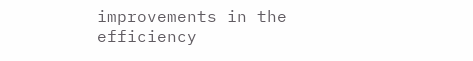improvements in the efficiency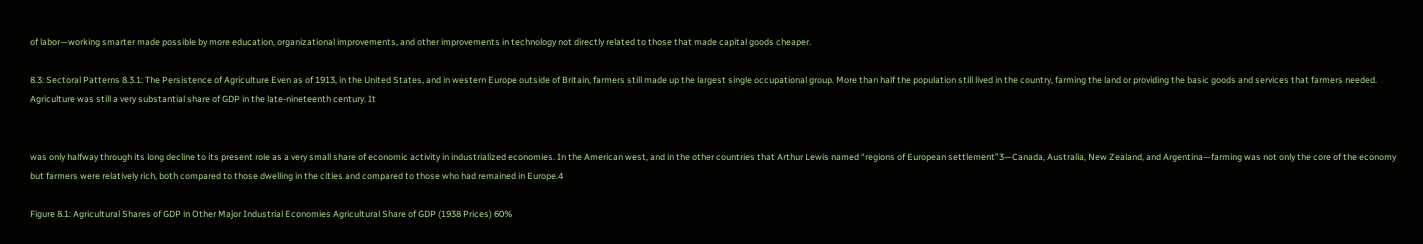of labor—working smarter made possible by more education, organizational improvements, and other improvements in technology not directly related to those that made capital goods cheaper.

8.3: Sectoral Patterns 8.3.1: The Persistence of Agriculture Even as of 1913, in the United States, and in western Europe outside of Britain, farmers still made up the largest single occupational group. More than half the population still lived in the country, farming the land or providing the basic goods and services that farmers needed. Agriculture was still a very substantial share of GDP in the late-nineteenth century. It


was only halfway through its long decline to its present role as a very small share of economic activity in industrialized economies. In the American west, and in the other countries that Arthur Lewis named “regions of European settlement”3—Canada, Australia, New Zealand, and Argentina—farming was not only the core of the economy but farmers were relatively rich, both compared to those dwelling in the cities and compared to those who had remained in Europe.4

Figure 8.1: Agricultural Shares of GDP in Other Major Industrial Economies Agricultural Share of GDP (1938 Prices) 60%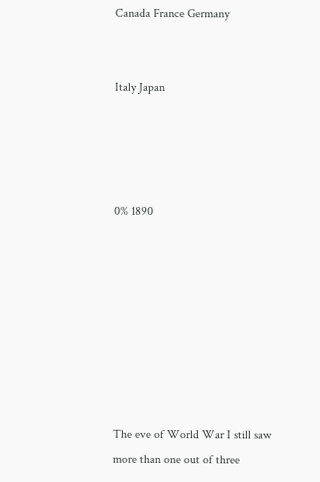Canada France Germany


Italy Japan




0% 1890








The eve of World War I still saw more than one out of three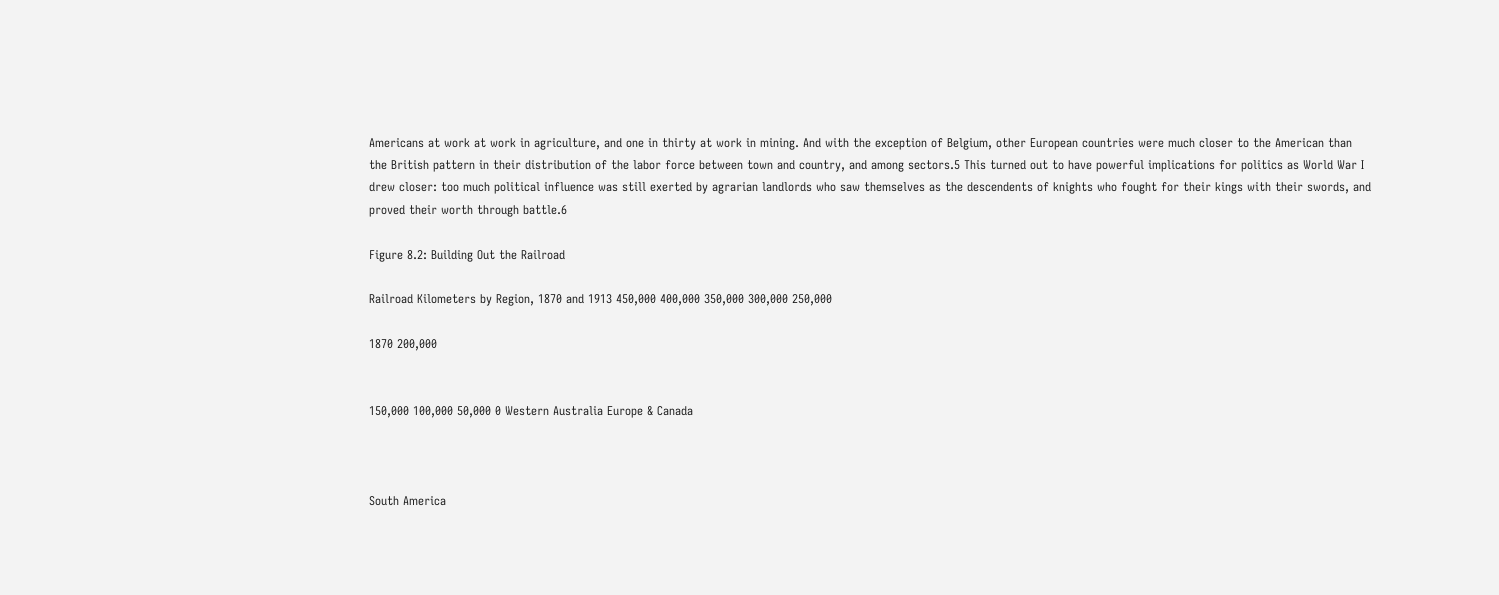Americans at work at work in agriculture, and one in thirty at work in mining. And with the exception of Belgium, other European countries were much closer to the American than the British pattern in their distribution of the labor force between town and country, and among sectors.5 This turned out to have powerful implications for politics as World War I drew closer: too much political influence was still exerted by agrarian landlords who saw themselves as the descendents of knights who fought for their kings with their swords, and proved their worth through battle.6

Figure 8.2: Building Out the Railroad

Railroad Kilometers by Region, 1870 and 1913 450,000 400,000 350,000 300,000 250,000

1870 200,000


150,000 100,000 50,000 0 Western Australia Europe & Canada



South America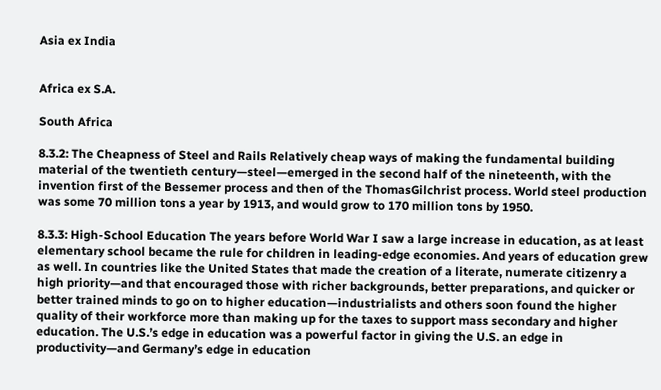Asia ex India


Africa ex S.A.

South Africa

8.3.2: The Cheapness of Steel and Rails Relatively cheap ways of making the fundamental building material of the twentieth century—steel—emerged in the second half of the nineteenth, with the invention first of the Bessemer process and then of the ThomasGilchrist process. World steel production was some 70 million tons a year by 1913, and would grow to 170 million tons by 1950.

8.3.3: High-School Education The years before World War I saw a large increase in education, as at least elementary school became the rule for children in leading-edge economies. And years of education grew as well. In countries like the United States that made the creation of a literate, numerate citizenry a high priority—and that encouraged those with richer backgrounds, better preparations, and quicker or better trained minds to go on to higher education—industrialists and others soon found the higher quality of their workforce more than making up for the taxes to support mass secondary and higher education. The U.S.’s edge in education was a powerful factor in giving the U.S. an edge in productivity—and Germany’s edge in education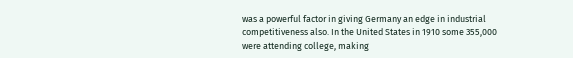was a powerful factor in giving Germany an edge in industrial competitiveness also. In the United States in 1910 some 355,000 were attending college, making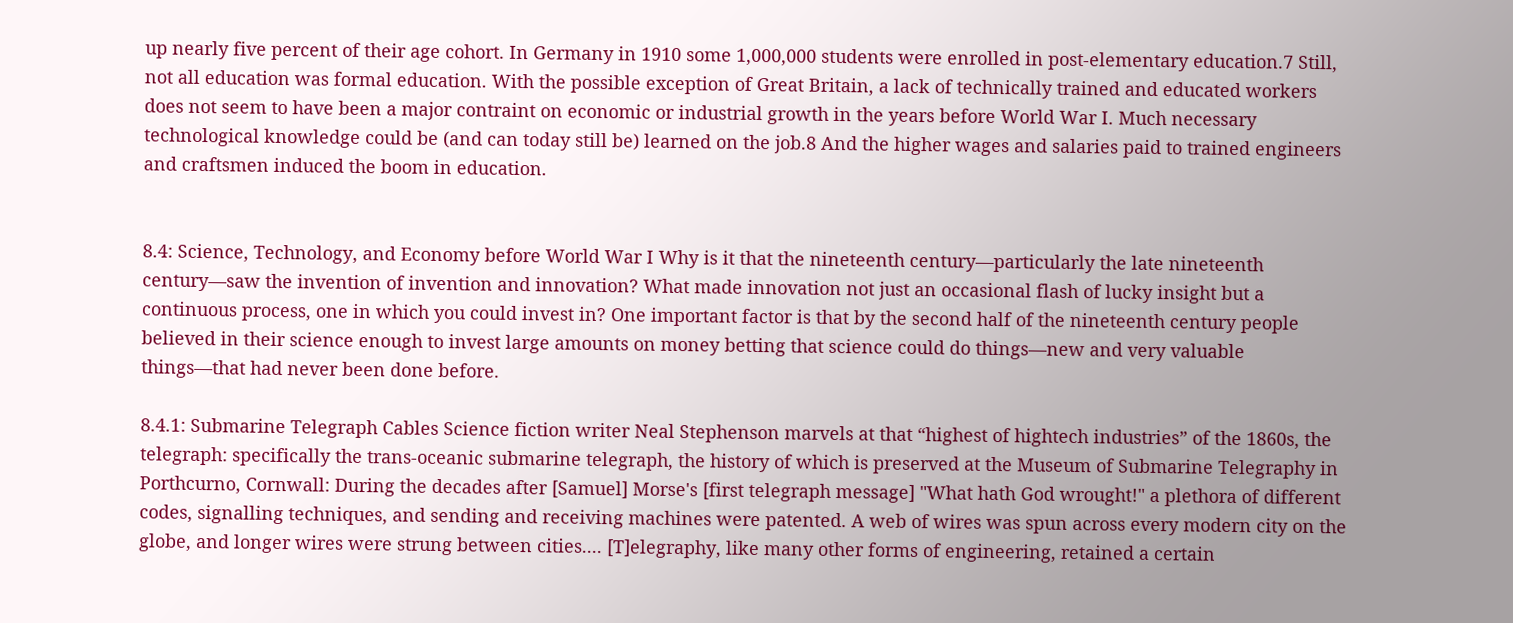up nearly five percent of their age cohort. In Germany in 1910 some 1,000,000 students were enrolled in post-elementary education.7 Still, not all education was formal education. With the possible exception of Great Britain, a lack of technically trained and educated workers does not seem to have been a major contraint on economic or industrial growth in the years before World War I. Much necessary technological knowledge could be (and can today still be) learned on the job.8 And the higher wages and salaries paid to trained engineers and craftsmen induced the boom in education.


8.4: Science, Technology, and Economy before World War I Why is it that the nineteenth century—particularly the late nineteenth century—saw the invention of invention and innovation? What made innovation not just an occasional flash of lucky insight but a continuous process, one in which you could invest in? One important factor is that by the second half of the nineteenth century people believed in their science enough to invest large amounts on money betting that science could do things—new and very valuable things—that had never been done before.

8.4.1: Submarine Telegraph Cables Science fiction writer Neal Stephenson marvels at that “highest of hightech industries” of the 1860s, the telegraph: specifically the trans-oceanic submarine telegraph, the history of which is preserved at the Museum of Submarine Telegraphy in Porthcurno, Cornwall: During the decades after [Samuel] Morse's [first telegraph message] "What hath God wrought!" a plethora of different codes, signalling techniques, and sending and receiving machines were patented. A web of wires was spun across every modern city on the globe, and longer wires were strung between cities.... [T]elegraphy, like many other forms of engineering, retained a certain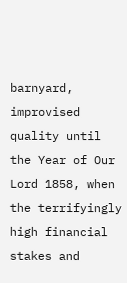barnyard, improvised quality until the Year of Our Lord 1858, when the terrifyingly high financial stakes and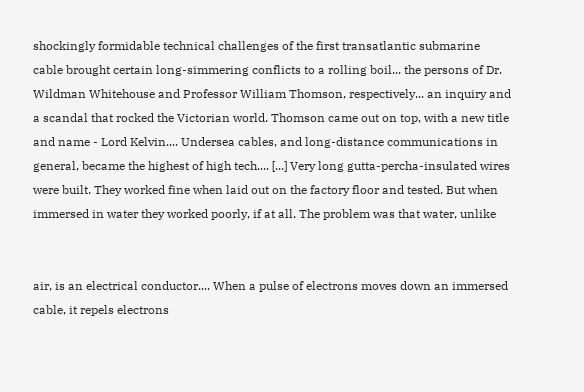shockingly formidable technical challenges of the first transatlantic submarine cable brought certain long-simmering conflicts to a rolling boil... the persons of Dr. Wildman Whitehouse and Professor William Thomson, respectively... an inquiry and a scandal that rocked the Victorian world. Thomson came out on top, with a new title and name - Lord Kelvin.... Undersea cables, and long-distance communications in general, became the highest of high tech.... [...] Very long gutta-percha-insulated wires were built. They worked fine when laid out on the factory floor and tested. But when immersed in water they worked poorly, if at all. The problem was that water, unlike


air, is an electrical conductor.... When a pulse of electrons moves down an immersed cable, it repels electrons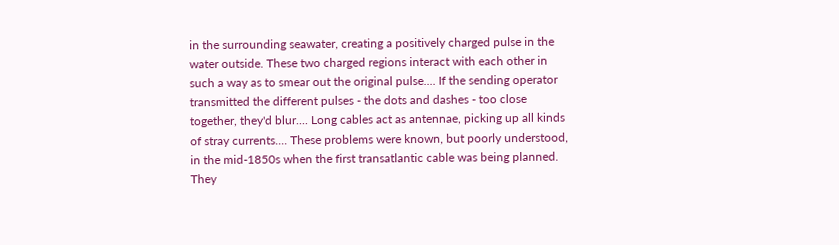in the surrounding seawater, creating a positively charged pulse in the water outside. These two charged regions interact with each other in such a way as to smear out the original pulse.... If the sending operator transmitted the different pulses - the dots and dashes - too close together, they'd blur.... Long cables act as antennae, picking up all kinds of stray currents.... These problems were known, but poorly understood, in the mid-1850s when the first transatlantic cable was being planned. They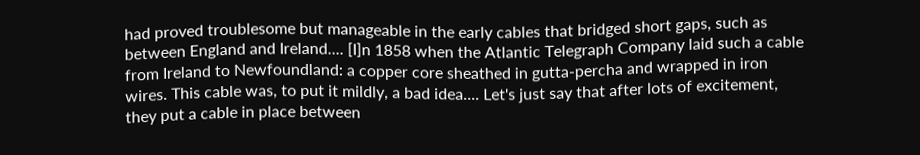had proved troublesome but manageable in the early cables that bridged short gaps, such as between England and Ireland.... [I]n 1858 when the Atlantic Telegraph Company laid such a cable from Ireland to Newfoundland: a copper core sheathed in gutta-percha and wrapped in iron wires. This cable was, to put it mildly, a bad idea.... Let's just say that after lots of excitement, they put a cable in place between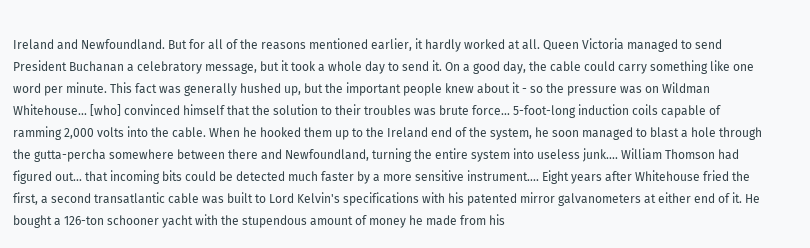Ireland and Newfoundland. But for all of the reasons mentioned earlier, it hardly worked at all. Queen Victoria managed to send President Buchanan a celebratory message, but it took a whole day to send it. On a good day, the cable could carry something like one word per minute. This fact was generally hushed up, but the important people knew about it - so the pressure was on Wildman Whitehouse... [who] convinced himself that the solution to their troubles was brute force... 5-foot-long induction coils capable of ramming 2,000 volts into the cable. When he hooked them up to the Ireland end of the system, he soon managed to blast a hole through the gutta-percha somewhere between there and Newfoundland, turning the entire system into useless junk.... William Thomson had figured out... that incoming bits could be detected much faster by a more sensitive instrument.... Eight years after Whitehouse fried the first, a second transatlantic cable was built to Lord Kelvin's specifications with his patented mirror galvanometers at either end of it. He bought a 126-ton schooner yacht with the stupendous amount of money he made from his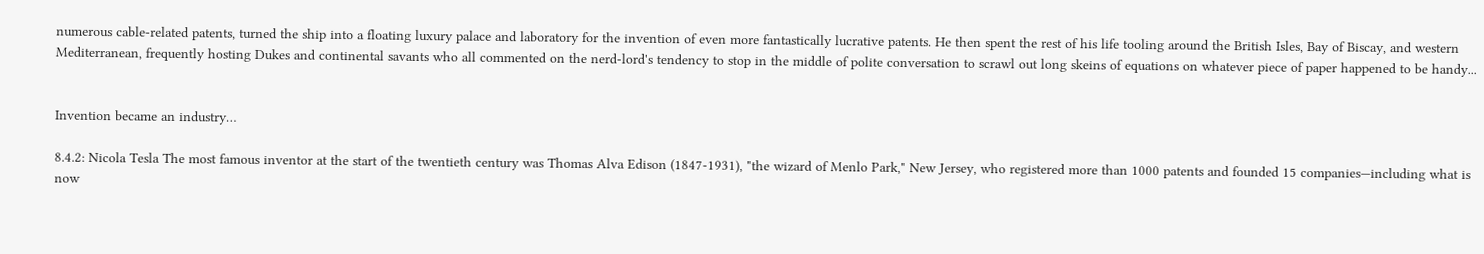numerous cable-related patents, turned the ship into a floating luxury palace and laboratory for the invention of even more fantastically lucrative patents. He then spent the rest of his life tooling around the British Isles, Bay of Biscay, and western Mediterranean, frequently hosting Dukes and continental savants who all commented on the nerd-lord's tendency to stop in the middle of polite conversation to scrawl out long skeins of equations on whatever piece of paper happened to be handy...


Invention became an industry…

8.4.2: Nicola Tesla The most famous inventor at the start of the twentieth century was Thomas Alva Edison (1847-1931), "the wizard of Menlo Park," New Jersey, who registered more than 1000 patents and founded 15 companies—including what is now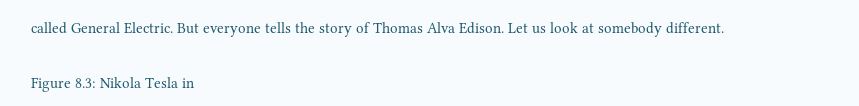called General Electric. But everyone tells the story of Thomas Alva Edison. Let us look at somebody different.

Figure 8.3: Nikola Tesla in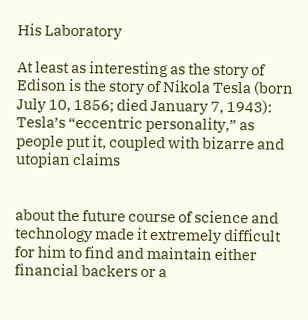His Laboratory

At least as interesting as the story of Edison is the story of Nikola Tesla (born July 10, 1856; died January 7, 1943): Tesla’s “eccentric personality,” as people put it, coupled with bizarre and utopian claims


about the future course of science and technology made it extremely difficult for him to find and maintain either financial backers or a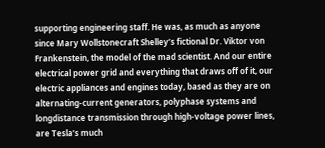supporting engineering staff. He was, as much as anyone since Mary Wollstonecraft Shelley’s fictional Dr. Viktor von Frankenstein, the model of the mad scientist. And our entire electrical power grid and everything that draws off of it, our electric appliances and engines today, based as they are on alternating-current generators, polyphase systems and longdistance transmission through high-voltage power lines, are Tesla’s much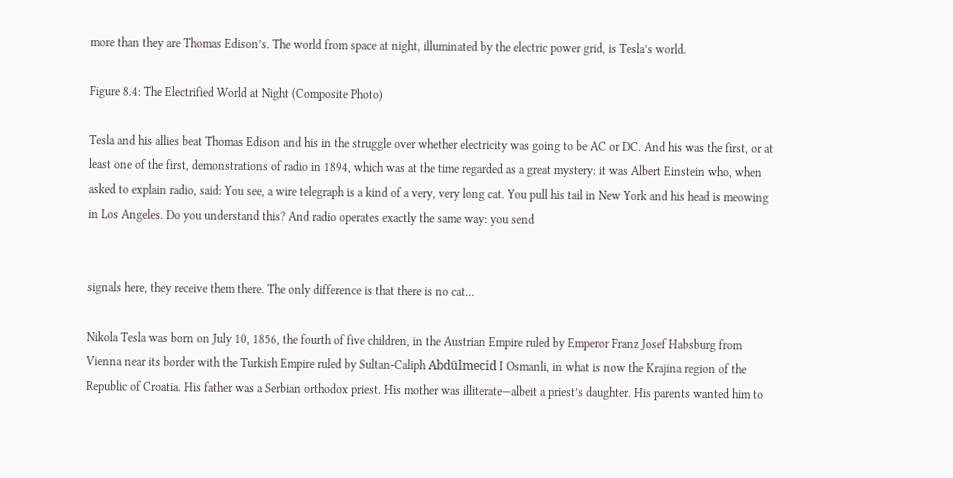more than they are Thomas Edison’s. The world from space at night, illuminated by the electric power grid, is Tesla’s world.

Figure 8.4: The Electrified World at Night (Composite Photo)

Tesla and his allies beat Thomas Edison and his in the struggle over whether electricity was going to be AC or DC. And his was the first, or at least one of the first, demonstrations of radio in 1894, which was at the time regarded as a great mystery: it was Albert Einstein who, when asked to explain radio, said: You see, a wire telegraph is a kind of a very, very long cat. You pull his tail in New York and his head is meowing in Los Angeles. Do you understand this? And radio operates exactly the same way: you send


signals here, they receive them there. The only difference is that there is no cat…

Nikola Tesla was born on July 10, 1856, the fourth of five children, in the Austrian Empire ruled by Emperor Franz Josef Habsburg from Vienna near its border with the Turkish Empire ruled by Sultan-Caliph Abdülmecid I Osmanli, in what is now the Krajina region of the Republic of Croatia. His father was a Serbian orthodox priest. His mother was illiterate—albeit a priest’s daughter. His parents wanted him to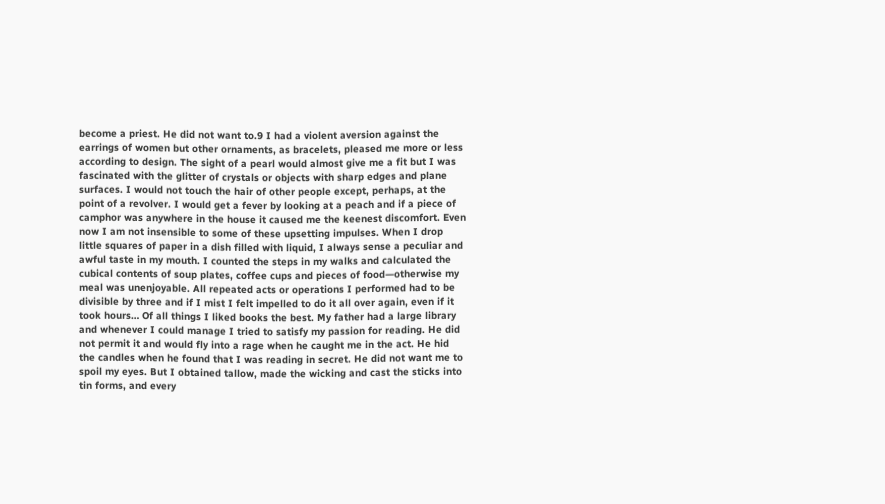become a priest. He did not want to.9 I had a violent aversion against the earrings of women but other ornaments, as bracelets, pleased me more or less according to design. The sight of a pearl would almost give me a fit but I was fascinated with the glitter of crystals or objects with sharp edges and plane surfaces. I would not touch the hair of other people except, perhaps, at the point of a revolver. I would get a fever by looking at a peach and if a piece of camphor was anywhere in the house it caused me the keenest discomfort. Even now I am not insensible to some of these upsetting impulses. When I drop little squares of paper in a dish filled with liquid, I always sense a peculiar and awful taste in my mouth. I counted the steps in my walks and calculated the cubical contents of soup plates, coffee cups and pieces of food—otherwise my meal was unenjoyable. All repeated acts or operations I performed had to be divisible by three and if I mist I felt impelled to do it all over again, even if it took hours… Of all things I liked books the best. My father had a large library and whenever I could manage I tried to satisfy my passion for reading. He did not permit it and would fly into a rage when he caught me in the act. He hid the candles when he found that I was reading in secret. He did not want me to spoil my eyes. But I obtained tallow, made the wicking and cast the sticks into tin forms, and every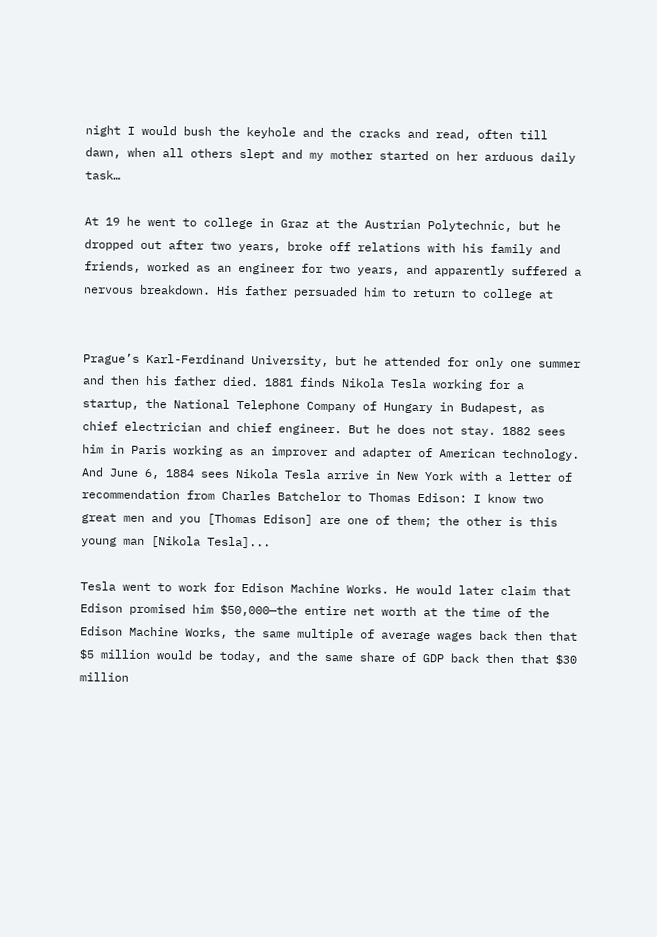night I would bush the keyhole and the cracks and read, often till dawn, when all others slept and my mother started on her arduous daily task…

At 19 he went to college in Graz at the Austrian Polytechnic, but he dropped out after two years, broke off relations with his family and friends, worked as an engineer for two years, and apparently suffered a nervous breakdown. His father persuaded him to return to college at


Prague’s Karl-Ferdinand University, but he attended for only one summer and then his father died. 1881 finds Nikola Tesla working for a startup, the National Telephone Company of Hungary in Budapest, as chief electrician and chief engineer. But he does not stay. 1882 sees him in Paris working as an improver and adapter of American technology. And June 6, 1884 sees Nikola Tesla arrive in New York with a letter of recommendation from Charles Batchelor to Thomas Edison: I know two great men and you [Thomas Edison] are one of them; the other is this young man [Nikola Tesla]...

Tesla went to work for Edison Machine Works. He would later claim that Edison promised him $50,000—the entire net worth at the time of the Edison Machine Works, the same multiple of average wages back then that $5 million would be today, and the same share of GDP back then that $30 million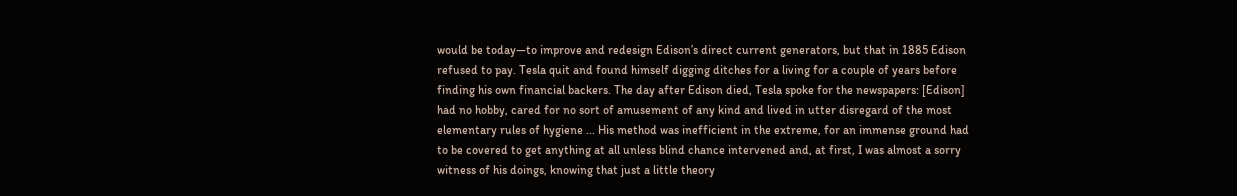would be today—to improve and redesign Edison’s direct current generators, but that in 1885 Edison refused to pay. Tesla quit and found himself digging ditches for a living for a couple of years before finding his own financial backers. The day after Edison died, Tesla spoke for the newspapers: [Edison] had no hobby, cared for no sort of amusement of any kind and lived in utter disregard of the most elementary rules of hygiene ... His method was inefficient in the extreme, for an immense ground had to be covered to get anything at all unless blind chance intervened and, at first, I was almost a sorry witness of his doings, knowing that just a little theory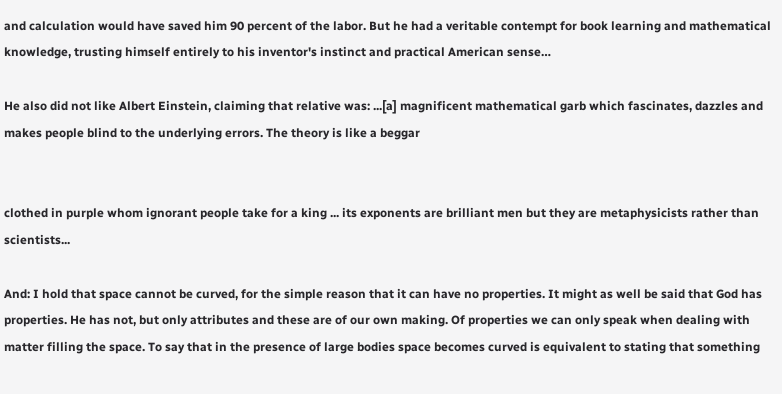and calculation would have saved him 90 percent of the labor. But he had a veritable contempt for book learning and mathematical knowledge, trusting himself entirely to his inventor's instinct and practical American sense…

He also did not like Albert Einstein, claiming that relative was: ...[a] magnificent mathematical garb which fascinates, dazzles and makes people blind to the underlying errors. The theory is like a beggar


clothed in purple whom ignorant people take for a king ... its exponents are brilliant men but they are metaphysicists rather than scientists...

And: I hold that space cannot be curved, for the simple reason that it can have no properties. It might as well be said that God has properties. He has not, but only attributes and these are of our own making. Of properties we can only speak when dealing with matter filling the space. To say that in the presence of large bodies space becomes curved is equivalent to stating that something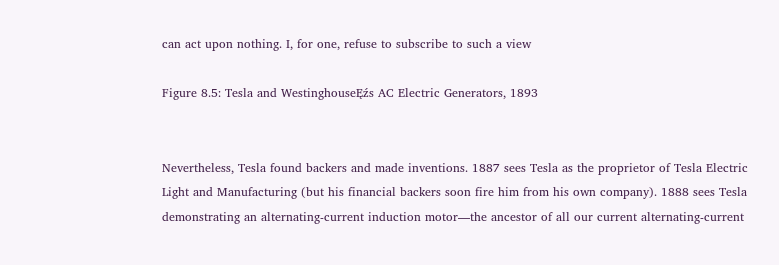can act upon nothing. I, for one, refuse to subscribe to such a view

Figure 8.5: Tesla and WestinghouseĘźs AC Electric Generators, 1893


Nevertheless, Tesla found backers and made inventions. 1887 sees Tesla as the proprietor of Tesla Electric Light and Manufacturing (but his financial backers soon fire him from his own company). 1888 sees Tesla demonstrating an alternating-current induction motor—the ancestor of all our current alternating-current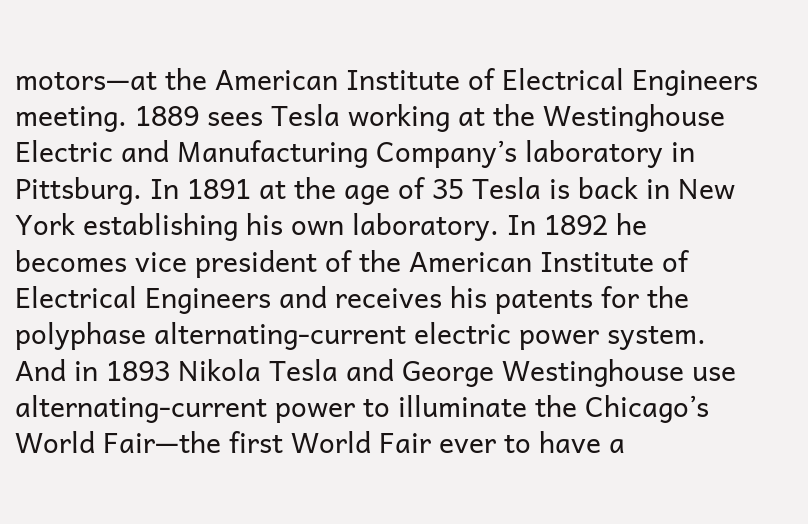motors—at the American Institute of Electrical Engineers meeting. 1889 sees Tesla working at the Westinghouse Electric and Manufacturing Company’s laboratory in Pittsburg. In 1891 at the age of 35 Tesla is back in New York establishing his own laboratory. In 1892 he becomes vice president of the American Institute of Electrical Engineers and receives his patents for the polyphase alternating-current electric power system. And in 1893 Nikola Tesla and George Westinghouse use alternating-current power to illuminate the Chicago’s World Fair—the first World Fair ever to have a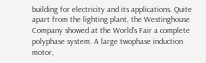building for electricity and its applications. Quite apart from the lighting plant, the Westinghouse Company showed at the World's Fair a complete polyphase system. A large twophase induction motor,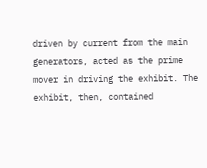driven by current from the main generators, acted as the prime mover in driving the exhibit. The exhibit, then, contained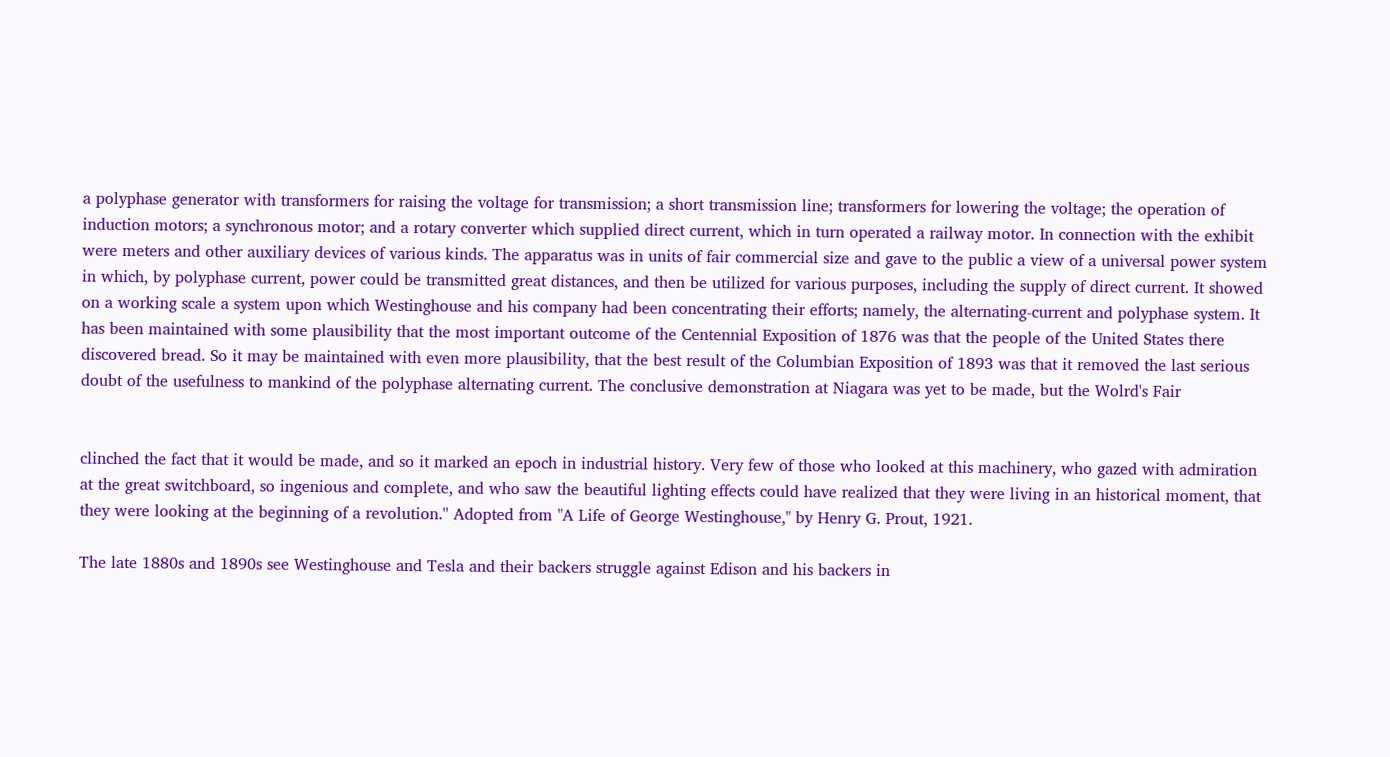a polyphase generator with transformers for raising the voltage for transmission; a short transmission line; transformers for lowering the voltage; the operation of induction motors; a synchronous motor; and a rotary converter which supplied direct current, which in turn operated a railway motor. In connection with the exhibit were meters and other auxiliary devices of various kinds. The apparatus was in units of fair commercial size and gave to the public a view of a universal power system in which, by polyphase current, power could be transmitted great distances, and then be utilized for various purposes, including the supply of direct current. It showed on a working scale a system upon which Westinghouse and his company had been concentrating their efforts; namely, the alternating-current and polyphase system. It has been maintained with some plausibility that the most important outcome of the Centennial Exposition of 1876 was that the people of the United States there discovered bread. So it may be maintained with even more plausibility, that the best result of the Columbian Exposition of 1893 was that it removed the last serious doubt of the usefulness to mankind of the polyphase alternating current. The conclusive demonstration at Niagara was yet to be made, but the Wolrd's Fair


clinched the fact that it would be made, and so it marked an epoch in industrial history. Very few of those who looked at this machinery, who gazed with admiration at the great switchboard, so ingenious and complete, and who saw the beautiful lighting effects could have realized that they were living in an historical moment, that they were looking at the beginning of a revolution.'' Adopted from "A Life of George Westinghouse," by Henry G. Prout, 1921.

The late 1880s and 1890s see Westinghouse and Tesla and their backers struggle against Edison and his backers in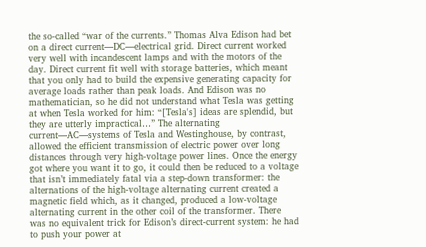the so-called “war of the currents.” Thomas Alva Edison had bet on a direct current—DC—electrical grid. Direct current worked very well with incandescent lamps and with the motors of the day. Direct current fit well with storage batteries, which meant that you only had to build the expensive generating capacity for average loads rather than peak loads. And Edison was no mathematician, so he did not understand what Tesla was getting at when Tesla worked for him: “[Tesla's] ideas are splendid, but they are utterly impractical…” The alternating current—AC—systems of Tesla and Westinghouse, by contrast, allowed the efficient transmission of electric power over long distances through very high-voltage power lines. Once the energy got where you want it to go, it could then be reduced to a voltage that isn’t immediately fatal via a step-down transformer: the alternations of the high-voltage alternating current created a magnetic field which, as it changed, produced a low-voltage alternating current in the other coil of the transformer. There was no equivalent trick for Edison’s direct-current system: he had to push your power at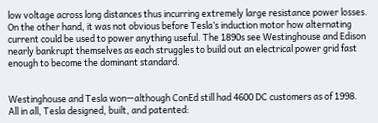low voltage across long distances thus incurring extremely large resistance power losses. On the other hand, it was not obvious before Tesla’s induction motor how alternating current could be used to power anything useful. The 1890s see Westinghouse and Edison nearly bankrupt themselves as each struggles to build out an electrical power grid fast enough to become the dominant standard.


Westinghouse and Tesla won—although ConEd still had 4600 DC customers as of 1998. All in all, Tesla designed, built, and patented: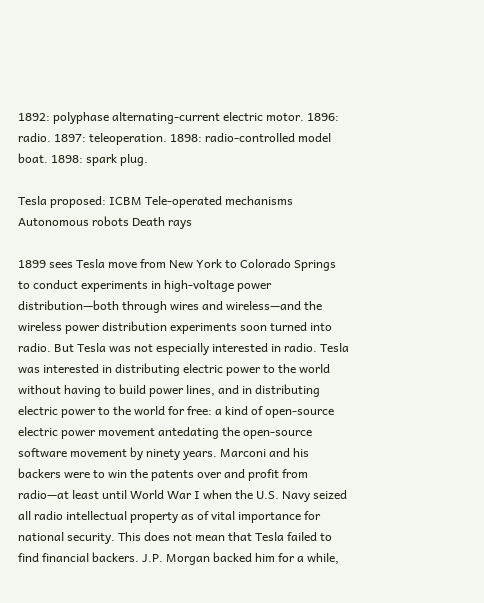1892: polyphase alternating-current electric motor. 1896: radio. 1897: teleoperation. 1898: radio-controlled model boat. 1898: spark plug.

Tesla proposed: ICBM Tele-operated mechanisms Autonomous robots Death rays

1899 sees Tesla move from New York to Colorado Springs to conduct experiments in high-voltage power distribution—both through wires and wireless—and the wireless power distribution experiments soon turned into radio. But Tesla was not especially interested in radio. Tesla was interested in distributing electric power to the world without having to build power lines, and in distributing electric power to the world for free: a kind of open-source electric power movement antedating the open-source software movement by ninety years. Marconi and his backers were to win the patents over and profit from radio—at least until World War I when the U.S. Navy seized all radio intellectual property as of vital importance for national security. This does not mean that Tesla failed to find financial backers. J.P. Morgan backed him for a while,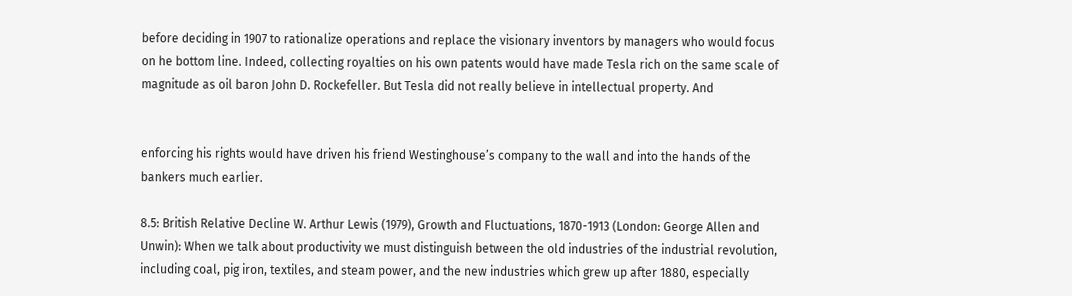before deciding in 1907 to rationalize operations and replace the visionary inventors by managers who would focus on he bottom line. Indeed, collecting royalties on his own patents would have made Tesla rich on the same scale of magnitude as oil baron John D. Rockefeller. But Tesla did not really believe in intellectual property. And


enforcing his rights would have driven his friend Westinghouse’s company to the wall and into the hands of the bankers much earlier.

8.5: British Relative Decline W. Arthur Lewis (1979), Growth and Fluctuations, 1870-1913 (London: George Allen and Unwin): When we talk about productivity we must distinguish between the old industries of the industrial revolution, including coal, pig iron, textiles, and steam power, and the new industries which grew up after 1880, especially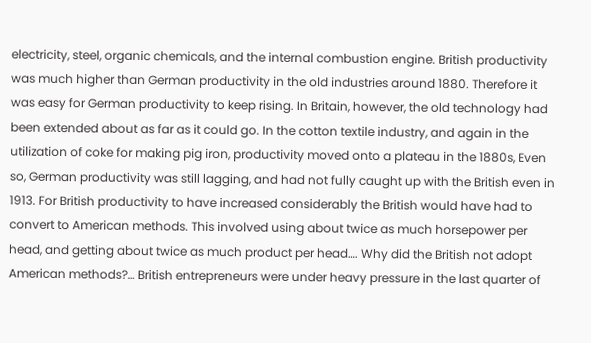electricity, steel, organic chemicals, and the internal combustion engine. British productivity was much higher than German productivity in the old industries around 1880. Therefore it was easy for German productivity to keep rising. In Britain, however, the old technology had been extended about as far as it could go. In the cotton textile industry, and again in the utilization of coke for making pig iron, productivity moved onto a plateau in the 1880s, Even so, German productivity was still lagging, and had not fully caught up with the British even in 1913. For British productivity to have increased considerably the British would have had to convert to American methods. This involved using about twice as much horsepower per head, and getting about twice as much product per head…. Why did the British not adopt American methods?… British entrepreneurs were under heavy pressure in the last quarter of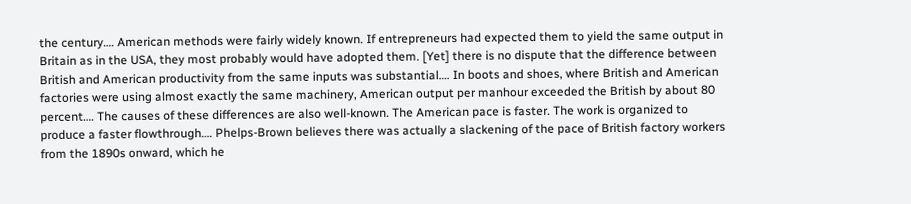the century…. American methods were fairly widely known. If entrepreneurs had expected them to yield the same output in Britain as in the USA, they most probably would have adopted them. [Yet] there is no dispute that the difference between British and American productivity from the same inputs was substantial…. In boots and shoes, where British and American factories were using almost exactly the same machinery, American output per manhour exceeded the British by about 80 percent…. The causes of these differences are also well-known. The American pace is faster. The work is organized to produce a faster flowthrough…. Phelps-Brown believes there was actually a slackening of the pace of British factory workers from the 1890s onward, which he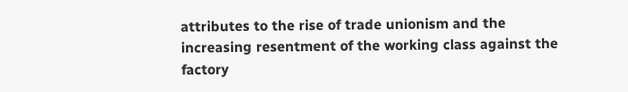attributes to the rise of trade unionism and the increasing resentment of the working class against the factory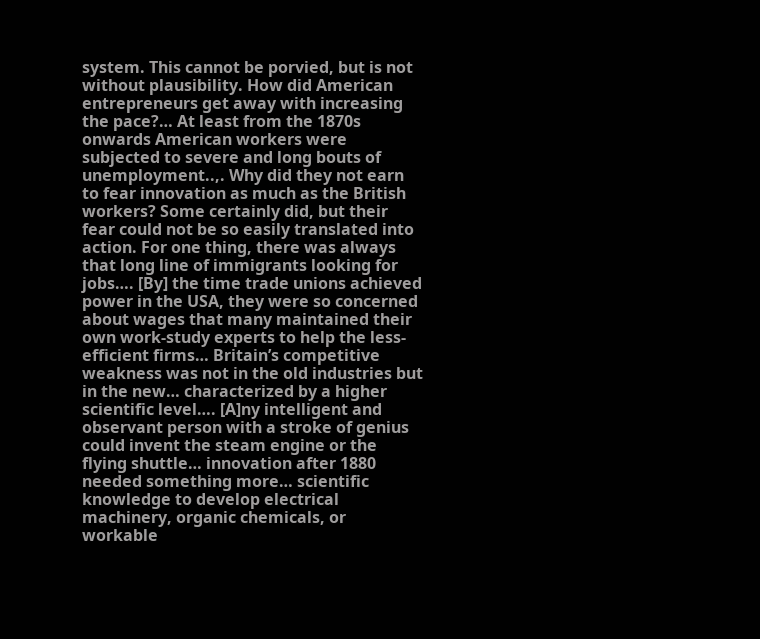system. This cannot be porvied, but is not without plausibility. How did American entrepreneurs get away with increasing the pace?… At least from the 1870s onwards American workers were subjected to severe and long bouts of unemployment..,. Why did they not earn to fear innovation as much as the British workers? Some certainly did, but their fear could not be so easily translated into action. For one thing, there was always that long line of immigrants looking for jobs…. [By] the time trade unions achieved power in the USA, they were so concerned about wages that many maintained their own work-study experts to help the less-efficient firms… Britain’s competitive weakness was not in the old industries but in the new… characterized by a higher scientific level…. [A]ny intelligent and observant person with a stroke of genius could invent the steam engine or the flying shuttle… innovation after 1880 needed something more… scientific knowledge to develop electrical machinery, organic chemicals, or workable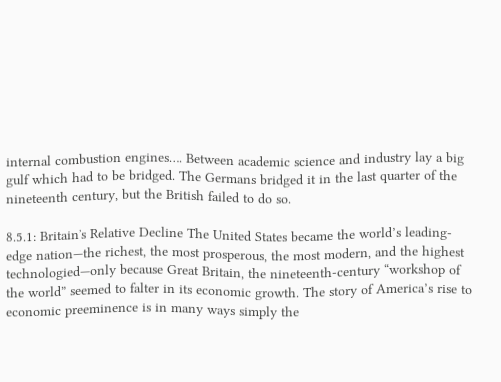internal combustion engines…. Between academic science and industry lay a big gulf which had to be bridged. The Germans bridged it in the last quarter of the nineteenth century, but the British failed to do so.

8.5.1: Britainʼs Relative Decline The United States became the world’s leading-edge nation—the richest, the most prosperous, the most modern, and the highest technologied—only because Great Britain, the nineteenth-century “workshop of the world” seemed to falter in its economic growth. The story of America’s rise to economic preeminence is in many ways simply the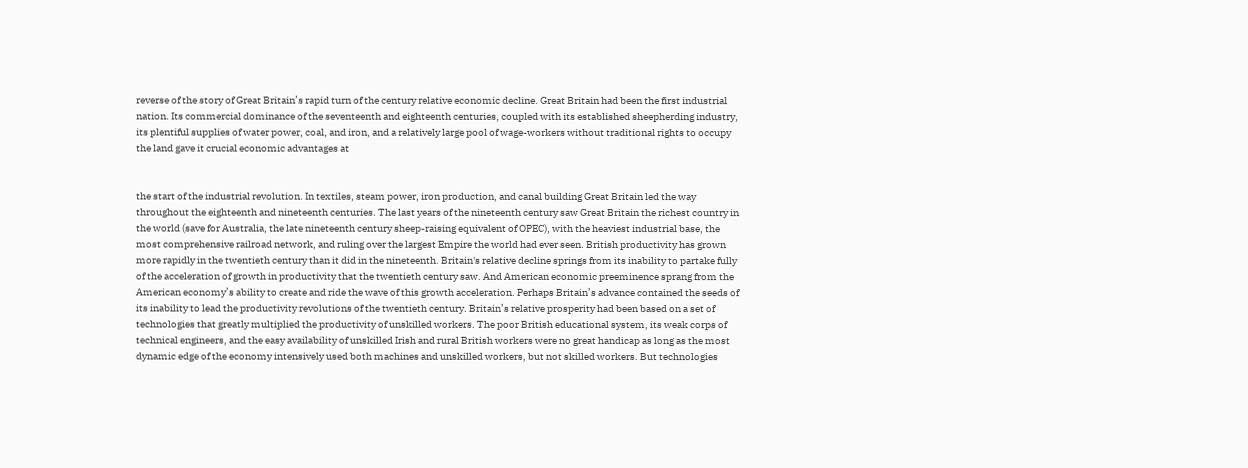reverse of the story of Great Britain’s rapid turn of the century relative economic decline. Great Britain had been the first industrial nation. Its commercial dominance of the seventeenth and eighteenth centuries, coupled with its established sheepherding industry, its plentiful supplies of water power, coal, and iron, and a relatively large pool of wage-workers without traditional rights to occupy the land gave it crucial economic advantages at


the start of the industrial revolution. In textiles, steam power, iron production, and canal building Great Britain led the way throughout the eighteenth and nineteenth centuries. The last years of the nineteenth century saw Great Britain the richest country in the world (save for Australia, the late nineteenth century sheep-raising equivalent of OPEC), with the heaviest industrial base, the most comprehensive railroad network, and ruling over the largest Empire the world had ever seen. British productivity has grown more rapidly in the twentieth century than it did in the nineteenth. Britain's relative decline springs from its inability to partake fully of the acceleration of growth in productivity that the twentieth century saw. And American economic preeminence sprang from the American economy’s ability to create and ride the wave of this growth acceleration. Perhaps Britain’s advance contained the seeds of its inability to lead the productivity revolutions of the twentieth century. Britain’s relative prosperity had been based on a set of technologies that greatly multiplied the productivity of unskilled workers. The poor British educational system, its weak corps of technical engineers, and the easy availability of unskilled Irish and rural British workers were no great handicap as long as the most dynamic edge of the economy intensively used both machines and unskilled workers, but not skilled workers. But technologies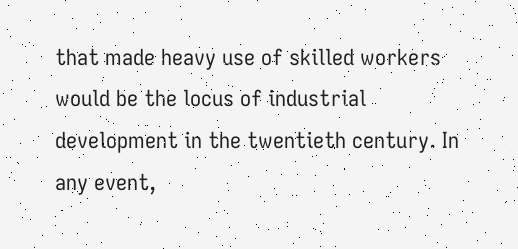that made heavy use of skilled workers would be the locus of industrial development in the twentieth century. In any event,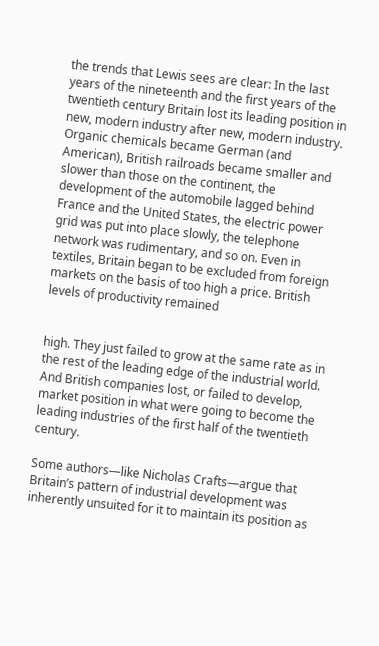the trends that Lewis sees are clear: In the last years of the nineteenth and the first years of the twentieth century Britain lost its leading position in new, modern industry after new, modern industry. Organic chemicals became German (and American), British railroads became smaller and slower than those on the continent, the development of the automobile lagged behind France and the United States, the electric power grid was put into place slowly, the telephone network was rudimentary, and so on. Even in textiles, Britain began to be excluded from foreign markets on the basis of too high a price. British levels of productivity remained


high. They just failed to grow at the same rate as in the rest of the leading edge of the industrial world. And British companies lost, or failed to develop, market position in what were going to become the leading industries of the first half of the twentieth century.

Some authors—like Nicholas Crafts—argue that Britain’s pattern of industrial development was inherently unsuited for it to maintain its position as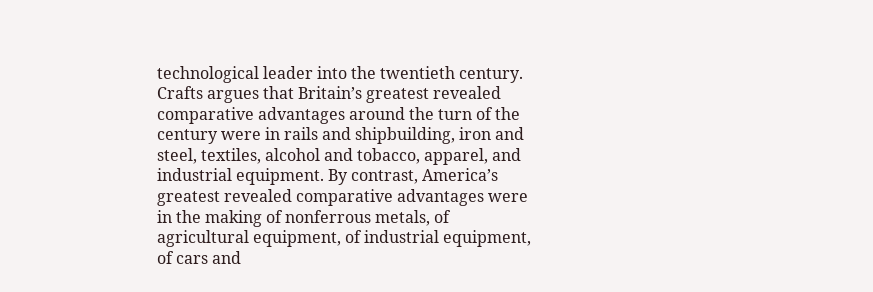technological leader into the twentieth century. Crafts argues that Britain’s greatest revealed comparative advantages around the turn of the century were in rails and shipbuilding, iron and steel, textiles, alcohol and tobacco, apparel, and industrial equipment. By contrast, America’s greatest revealed comparative advantages were in the making of nonferrous metals, of agricultural equipment, of industrial equipment, of cars and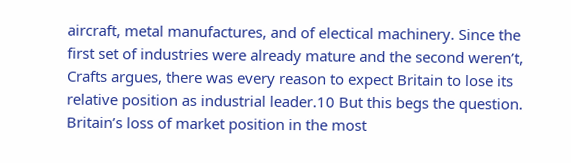aircraft, metal manufactures, and of electical machinery. Since the first set of industries were already mature and the second weren’t, Crafts argues, there was every reason to expect Britain to lose its relative position as industrial leader.10 But this begs the question. Britain’s loss of market position in the most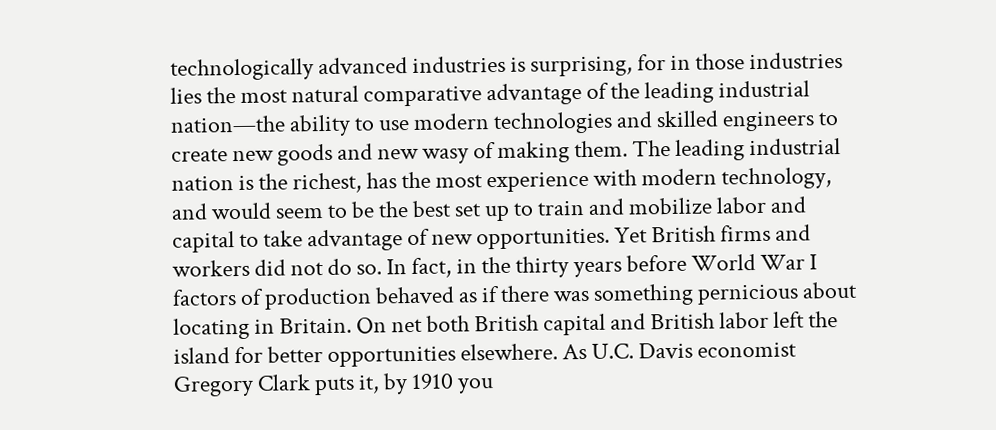technologically advanced industries is surprising, for in those industries lies the most natural comparative advantage of the leading industrial nation—the ability to use modern technologies and skilled engineers to create new goods and new wasy of making them. The leading industrial nation is the richest, has the most experience with modern technology, and would seem to be the best set up to train and mobilize labor and capital to take advantage of new opportunities. Yet British firms and workers did not do so. In fact, in the thirty years before World War I factors of production behaved as if there was something pernicious about locating in Britain. On net both British capital and British labor left the island for better opportunities elsewhere. As U.C. Davis economist Gregory Clark puts it, by 1910 you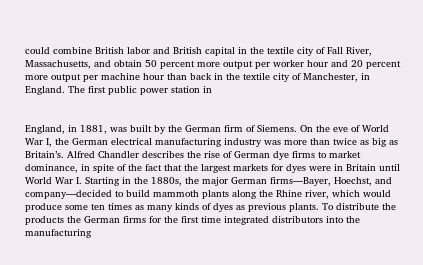could combine British labor and British capital in the textile city of Fall River, Massachusetts, and obtain 50 percent more output per worker hour and 20 percent more output per machine hour than back in the textile city of Manchester, in England. The first public power station in


England, in 1881, was built by the German firm of Siemens. On the eve of World War I, the German electrical manufacturing industry was more than twice as big as Britain’s. Alfred Chandler describes the rise of German dye firms to market dominance, in spite of the fact that the largest markets for dyes were in Britain until World War I. Starting in the 1880s, the major German firms—Bayer, Hoechst, and company—decided to build mammoth plants along the Rhine river, which would produce some ten times as many kinds of dyes as previous plants. To distribute the products the German firms for the first time integrated distributors into the manufacturing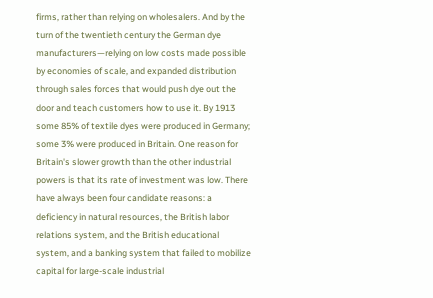firms, rather than relying on wholesalers. And by the turn of the twentieth century the German dye manufacturers—relying on low costs made possible by economies of scale, and expanded distribution through sales forces that would push dye out the door and teach customers how to use it. By 1913 some 85% of textile dyes were produced in Germany; some 3% were produced in Britain. One reason for Britain's slower growth than the other industrial powers is that its rate of investment was low. There have always been four candidate reasons: a deficiency in natural resources, the British labor relations system, and the British educational system, and a banking system that failed to mobilize capital for large-scale industrial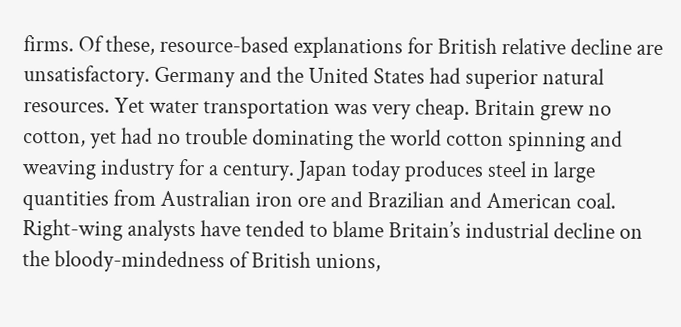firms. Of these, resource-based explanations for British relative decline are unsatisfactory. Germany and the United States had superior natural resources. Yet water transportation was very cheap. Britain grew no cotton, yet had no trouble dominating the world cotton spinning and weaving industry for a century. Japan today produces steel in large quantities from Australian iron ore and Brazilian and American coal. Right-wing analysts have tended to blame Britain’s industrial decline on the bloody-mindedness of British unions,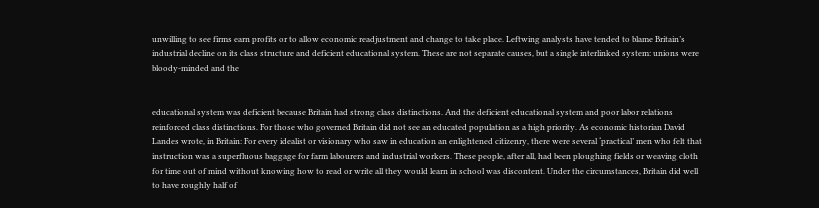unwilling to see firms earn profits or to allow economic readjustment and change to take place. Leftwing analysts have tended to blame Britain’s industrial decline on its class structure and deficient educational system. These are not separate causes, but a single interlinked system: unions were bloody-minded and the


educational system was deficient because Britain had strong class distinctions. And the deficient educational system and poor labor relations reinforced class distinctions. For those who governed Britain did not see an educated population as a high priority. As economic historian David Landes wrote, in Britain: For every idealist or visionary who saw in education an enlightened citizenry, there were several ‘practical’ men who felt that instruction was a superfluous baggage for farm labourers and industrial workers. These people, after all, had been ploughing fields or weaving cloth for time out of mind without knowing how to read or write all they would learn in school was discontent. Under the circumstances, Britain did well to have roughly half of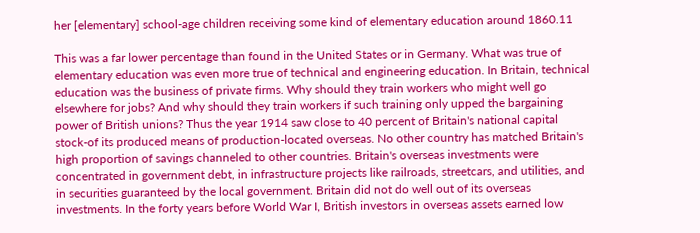her [elementary] school-age children receiving some kind of elementary education around 1860.11

This was a far lower percentage than found in the United States or in Germany. What was true of elementary education was even more true of technical and engineering education. In Britain, technical education was the business of private firms. Why should they train workers who might well go elsewhere for jobs? And why should they train workers if such training only upped the bargaining power of British unions? Thus the year 1914 saw close to 40 percent of Britain's national capital stock-of its produced means of production-located overseas. No other country has matched Britain's high proportion of savings channeled to other countries. Britain's overseas investments were concentrated in government debt, in infrastructure projects like railroads, streetcars, and utilities, and in securities guaranteed by the local government. Britain did not do well out of its overseas investments. In the forty years before World War I, British investors in overseas assets earned low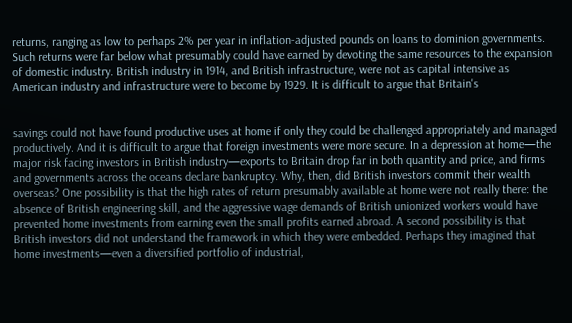returns, ranging as low to perhaps 2% per year in inflation-adjusted pounds on loans to dominion governments. Such returns were far below what presumably could have earned by devoting the same resources to the expansion of domestic industry. British industry in 1914, and British infrastructure, were not as capital intensive as American industry and infrastructure were to become by 1929. It is difficult to argue that Britain's


savings could not have found productive uses at home if only they could be challenged appropriately and managed productively. And it is difficult to argue that foreign investments were more secure. In a depression at home—the major risk facing investors in British industry—exports to Britain drop far in both quantity and price, and firms and governments across the oceans declare bankruptcy. Why, then, did British investors commit their wealth overseas? One possibility is that the high rates of return presumably available at home were not really there: the absence of British engineering skill, and the aggressive wage demands of British unionized workers would have prevented home investments from earning even the small profits earned abroad. A second possibility is that British investors did not understand the framework in which they were embedded. Perhaps they imagined that home investments—even a diversified portfolio of industrial,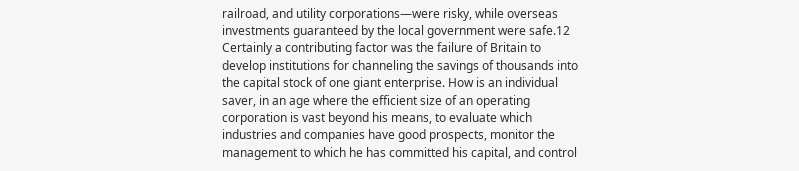railroad, and utility corporations—were risky, while overseas investments guaranteed by the local government were safe.12 Certainly a contributing factor was the failure of Britain to develop institutions for channeling the savings of thousands into the capital stock of one giant enterprise. How is an individual saver, in an age where the efficient size of an operating corporation is vast beyond his means, to evaluate which industries and companies have good prospects, monitor the management to which he has committed his capital, and control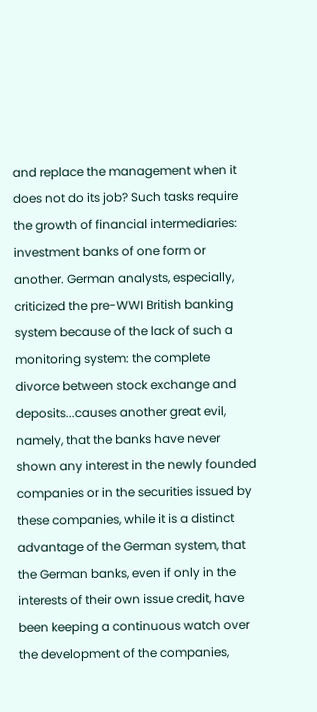and replace the management when it does not do its job? Such tasks require the growth of financial intermediaries: investment banks of one form or another. German analysts, especially, criticized the pre-WWI British banking system because of the lack of such a monitoring system: the complete divorce between stock exchange and deposits...causes another great evil, namely, that the banks have never shown any interest in the newly founded companies or in the securities issued by these companies, while it is a distinct advantage of the German system, that the German banks, even if only in the interests of their own issue credit, have been keeping a continuous watch over the development of the companies,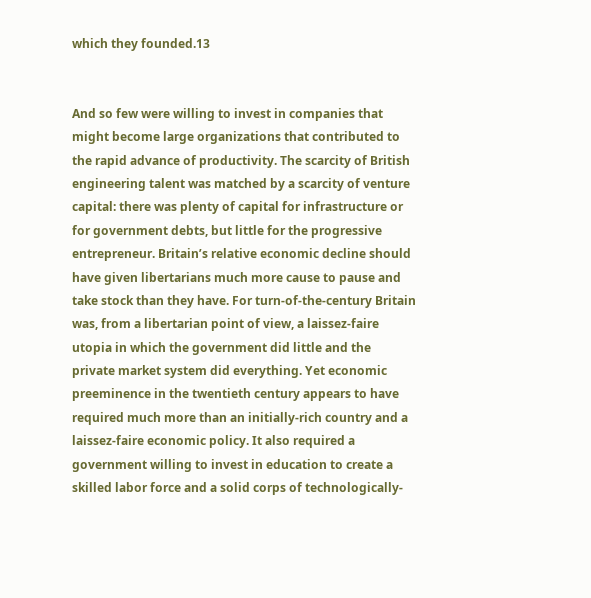which they founded.13


And so few were willing to invest in companies that might become large organizations that contributed to the rapid advance of productivity. The scarcity of British engineering talent was matched by a scarcity of venture capital: there was plenty of capital for infrastructure or for government debts, but little for the progressive entrepreneur. Britain’s relative economic decline should have given libertarians much more cause to pause and take stock than they have. For turn-of-the-century Britain was, from a libertarian point of view, a laissez-faire utopia in which the government did little and the private market system did everything. Yet economic preeminence in the twentieth century appears to have required much more than an initially-rich country and a laissez-faire economic policy. It also required a government willing to invest in education to create a skilled labor force and a solid corps of technologically-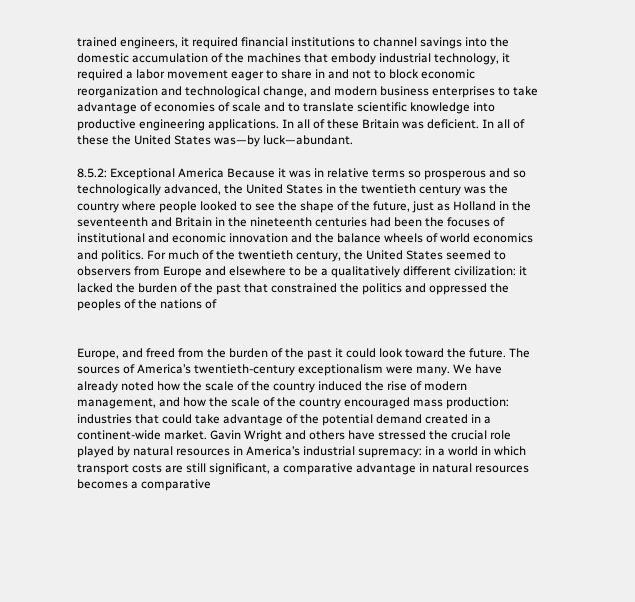trained engineers, it required financial institutions to channel savings into the domestic accumulation of the machines that embody industrial technology, it required a labor movement eager to share in and not to block economic reorganization and technological change, and modern business enterprises to take advantage of economies of scale and to translate scientific knowledge into productive engineering applications. In all of these Britain was deficient. In all of these the United States was—by luck—abundant.

8.5.2: Exceptional America Because it was in relative terms so prosperous and so technologically advanced, the United States in the twentieth century was the country where people looked to see the shape of the future, just as Holland in the seventeenth and Britain in the nineteenth centuries had been the focuses of institutional and economic innovation and the balance wheels of world economics and politics. For much of the twentieth century, the United States seemed to observers from Europe and elsewhere to be a qualitatively different civilization: it lacked the burden of the past that constrained the politics and oppressed the peoples of the nations of


Europe, and freed from the burden of the past it could look toward the future. The sources of America’s twentieth-century exceptionalism were many. We have already noted how the scale of the country induced the rise of modern management, and how the scale of the country encouraged mass production: industries that could take advantage of the potential demand created in a continent-wide market. Gavin Wright and others have stressed the crucial role played by natural resources in America’s industrial supremacy: in a world in which transport costs are still significant, a comparative advantage in natural resources becomes a comparative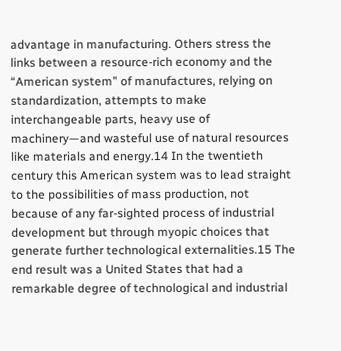advantage in manufacturing. Others stress the links between a resource-rich economy and the “American system” of manufactures, relying on standardization, attempts to make interchangeable parts, heavy use of machinery—and wasteful use of natural resources like materials and energy.14 In the twentieth century this American system was to lead straight to the possibilities of mass production, not because of any far-sighted process of industrial development but through myopic choices that generate further technological externalities.15 The end result was a United States that had a remarkable degree of technological and industrial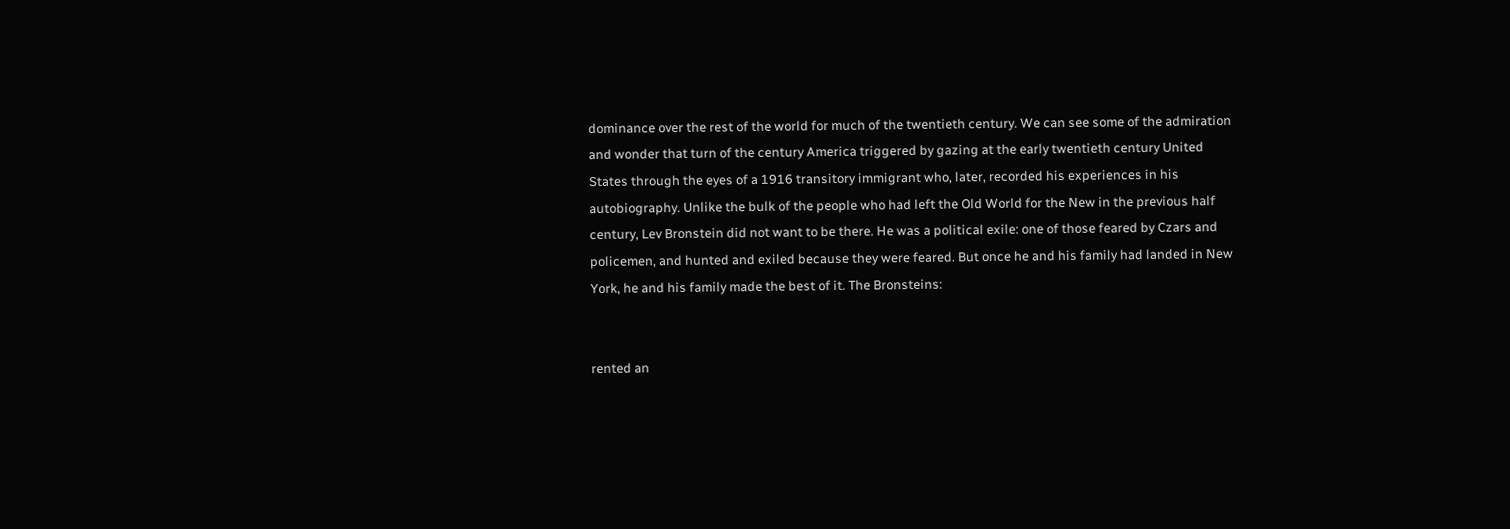dominance over the rest of the world for much of the twentieth century. We can see some of the admiration and wonder that turn of the century America triggered by gazing at the early twentieth century United States through the eyes of a 1916 transitory immigrant who, later, recorded his experiences in his autobiography. Unlike the bulk of the people who had left the Old World for the New in the previous half century, Lev Bronstein did not want to be there. He was a political exile: one of those feared by Czars and policemen, and hunted and exiled because they were feared. But once he and his family had landed in New York, he and his family made the best of it. The Bronsteins:


rented an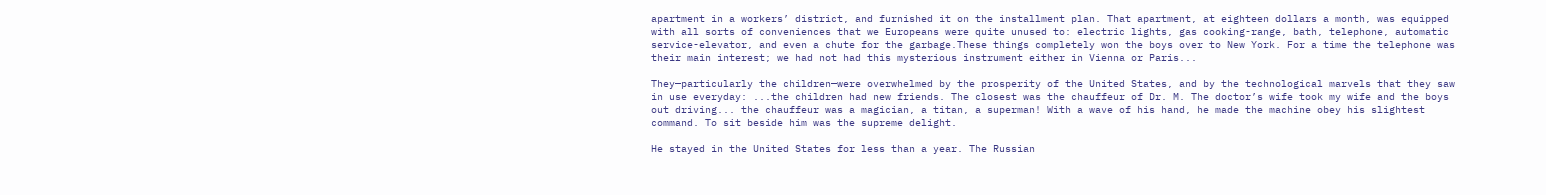apartment in a workers’ district, and furnished it on the installment plan. That apartment, at eighteen dollars a month, was equipped with all sorts of conveniences that we Europeans were quite unused to: electric lights, gas cooking-range, bath, telephone, automatic service-elevator, and even a chute for the garbage.These things completely won the boys over to New York. For a time the telephone was their main interest; we had not had this mysterious instrument either in Vienna or Paris...

They—particularly the children—were overwhelmed by the prosperity of the United States, and by the technological marvels that they saw in use everyday: ...the children had new friends. The closest was the chauffeur of Dr. M. The doctor’s wife took my wife and the boys out driving... the chauffeur was a magician, a titan, a superman! With a wave of his hand, he made the machine obey his slightest command. To sit beside him was the supreme delight.

He stayed in the United States for less than a year. The Russian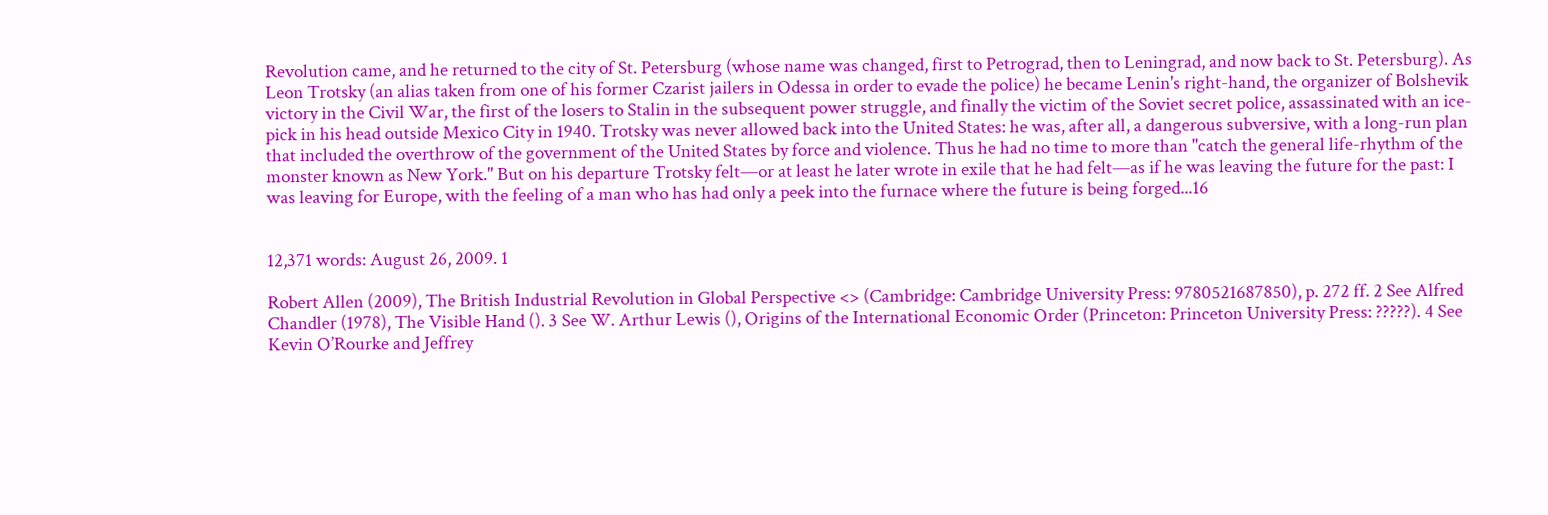Revolution came, and he returned to the city of St. Petersburg (whose name was changed, first to Petrograd, then to Leningrad, and now back to St. Petersburg). As Leon Trotsky (an alias taken from one of his former Czarist jailers in Odessa in order to evade the police) he became Lenin's right-hand, the organizer of Bolshevik victory in the Civil War, the first of the losers to Stalin in the subsequent power struggle, and finally the victim of the Soviet secret police, assassinated with an ice-pick in his head outside Mexico City in 1940. Trotsky was never allowed back into the United States: he was, after all, a dangerous subversive, with a long-run plan that included the overthrow of the government of the United States by force and violence. Thus he had no time to more than "catch the general life-rhythm of the monster known as New York." But on his departure Trotsky felt—or at least he later wrote in exile that he had felt—as if he was leaving the future for the past: I was leaving for Europe, with the feeling of a man who has had only a peek into the furnace where the future is being forged...16


12,371 words: August 26, 2009. 1

Robert Allen (2009), The British Industrial Revolution in Global Perspective <> (Cambridge: Cambridge University Press: 9780521687850), p. 272 ff. 2 See Alfred Chandler (1978), The Visible Hand (). 3 See W. Arthur Lewis (), Origins of the International Economic Order (Princeton: Princeton University Press: ?????). 4 See Kevin O’Rourke and Jeffrey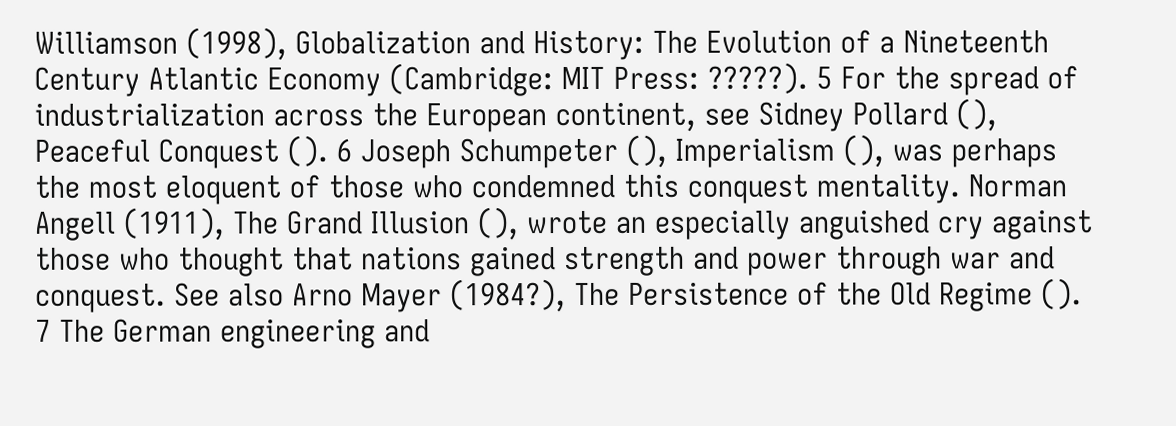Williamson (1998), Globalization and History: The Evolution of a Nineteenth Century Atlantic Economy (Cambridge: MIT Press: ?????). 5 For the spread of industrialization across the European continent, see Sidney Pollard (), Peaceful Conquest (). 6 Joseph Schumpeter (), Imperialism (), was perhaps the most eloquent of those who condemned this conquest mentality. Norman Angell (1911), The Grand Illusion (), wrote an especially anguished cry against those who thought that nations gained strength and power through war and conquest. See also Arno Mayer (1984?), The Persistence of the Old Regime (). 7 The German engineering and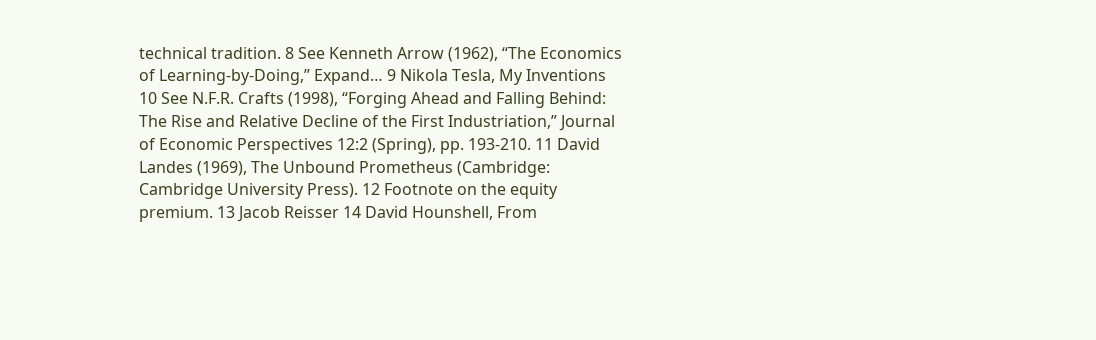technical tradition. 8 See Kenneth Arrow (1962), “The Economics of Learning-by-Doing,” Expand… 9 Nikola Tesla, My Inventions 10 See N.F.R. Crafts (1998), “Forging Ahead and Falling Behind: The Rise and Relative Decline of the First Industriation,” Journal of Economic Perspectives 12:2 (Spring), pp. 193-210. 11 David Landes (1969), The Unbound Prometheus (Cambridge: Cambridge University Press). 12 Footnote on the equity premium. 13 Jacob Reisser 14 David Hounshell, From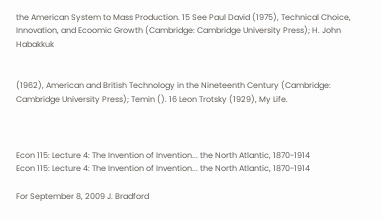the American System to Mass Production. 15 See Paul David (1975), Technical Choice, Innovation, and Ecoomic Growth (Cambridge: Cambridge University Press); H. John Habakkuk


(1962), American and British Technology in the Nineteenth Century (Cambridge: Cambridge University Press); Temin (). 16 Leon Trotsky (1929), My Life.



Econ 115: Lecture 4: The Invention of Invention... the North Atlantic, 1870-1914
Econ 115: Lecture 4: The Invention of Invention... the North Atlantic, 1870-1914

For September 8, 2009 J. Bradford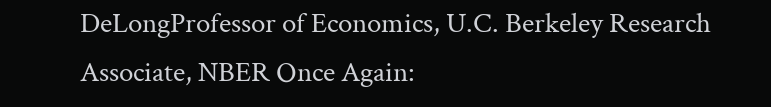DeLongProfessor of Economics, U.C. Berkeley Research Associate, NBER Once Again: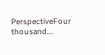PerspectiveFour thousand...